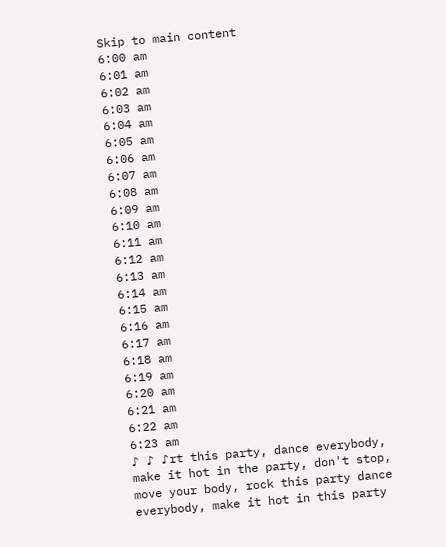Skip to main content
6:00 am
6:01 am
6:02 am
6:03 am
6:04 am
6:05 am
6:06 am
6:07 am
6:08 am
6:09 am
6:10 am
6:11 am
6:12 am
6:13 am
6:14 am
6:15 am
6:16 am
6:17 am
6:18 am
6:19 am
6:20 am
6:21 am
6:22 am
6:23 am
♪ ♪ ♪rt this party, dance everybody, make it hot in the party, don't stop, move your body, rock this party dance everybody, make it hot in this party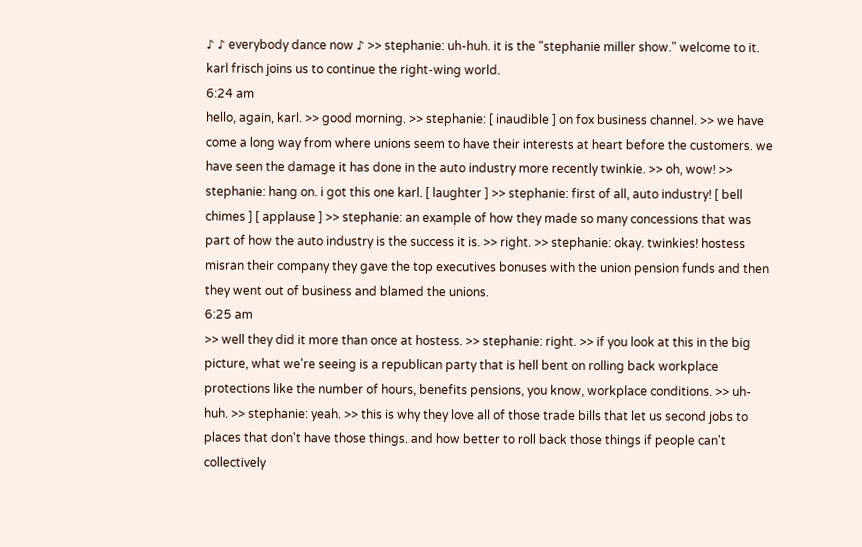♪ ♪ everybody dance now ♪ >> stephanie: uh-huh. it is the "stephanie miller show." welcome to it. karl frisch joins us to continue the right-wing world.
6:24 am
hello, again, karl. >> good morning. >> stephanie: [ inaudible ] on fox business channel. >> we have come a long way from where unions seem to have their interests at heart before the customers. we have seen the damage it has done in the auto industry more recently twinkie. >> oh, wow! >> stephanie: hang on. i got this one karl. [ laughter ] >> stephanie: first of all, auto industry! [ bell chimes ] [ applause ] >> stephanie: an example of how they made so many concessions that was part of how the auto industry is the success it is. >> right. >> stephanie: okay. twinkies! hostess misran their company they gave the top executives bonuses with the union pension funds and then they went out of business and blamed the unions.
6:25 am
>> well they did it more than once at hostess. >> stephanie: right. >> if you look at this in the big picture, what we're seeing is a republican party that is hell bent on rolling back workplace protections like the number of hours, benefits pensions, you know, workplace conditions. >> uh-huh. >> stephanie: yeah. >> this is why they love all of those trade bills that let us second jobs to places that don't have those things. and how better to roll back those things if people can't collectively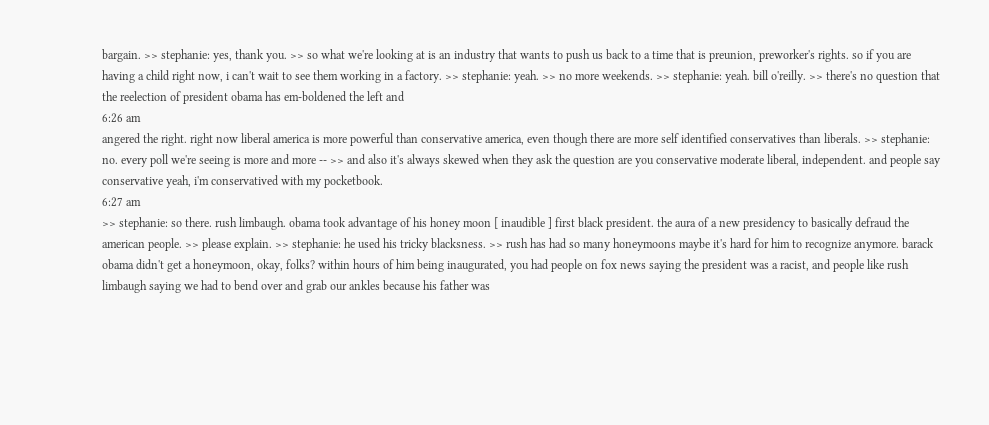bargain. >> stephanie: yes, thank you. >> so what we're looking at is an industry that wants to push us back to a time that is preunion, preworker's rights. so if you are having a child right now, i can't wait to see them working in a factory. >> stephanie: yeah. >> no more weekends. >> stephanie: yeah. bill o'reilly. >> there's no question that the reelection of president obama has em-boldened the left and
6:26 am
angered the right. right now liberal america is more powerful than conservative america, even though there are more self identified conservatives than liberals. >> stephanie: no. every poll we're seeing is more and more -- >> and also it's always skewed when they ask the question are you conservative moderate liberal, independent. and people say conservative yeah, i'm conservatived with my pocketbook.
6:27 am
>> stephanie: so there. rush limbaugh. obama took advantage of his honey moon [ inaudible ] first black president. the aura of a new presidency to basically defraud the american people. >> please explain. >> stephanie: he used his tricky blacksness. >> rush has had so many honeymoons maybe it's hard for him to recognize anymore. barack obama didn't get a honeymoon, okay, folks? within hours of him being inaugurated, you had people on fox news saying the president was a racist, and people like rush limbaugh saying we had to bend over and grab our ankles because his father was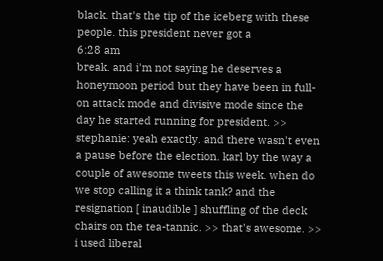black. that's the tip of the iceberg with these people. this president never got a
6:28 am
break. and i'm not saying he deserves a honeymoon period but they have been in full-on attack mode and divisive mode since the day he started running for president. >> stephanie: yeah exactly. and there wasn't even a pause before the election. karl by the way a couple of awesome tweets this week. when do we stop calling it a think tank? and the resignation [ inaudible ] shuffling of the deck chairs on the tea-tannic. >> that's awesome. >> i used liberal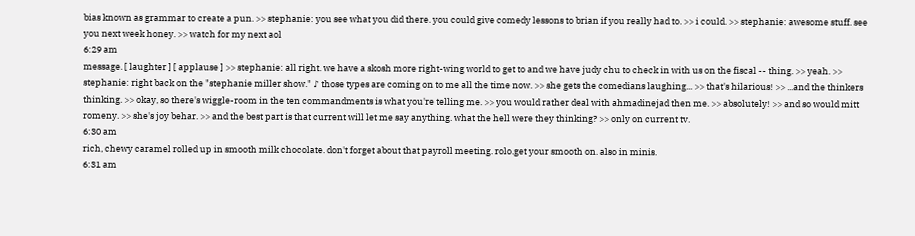bias known as grammar to create a pun. >> stephanie: you see what you did there. you could give comedy lessons to brian if you really had to. >> i could. >> stephanie: awesome stuff. see you next week honey. >> watch for my next aol
6:29 am
message. [ laughter ] [ applause ] >> stephanie: all right. we have a skosh more right-wing world to get to and we have judy chu to check in with us on the fiscal -- thing. >> yeah. >> stephanie: right back on the "stephanie miller show." ♪ those types are coming on to me all the time now. >> she gets the comedians laughing... >> that's hilarious! >> ...and the thinkers thinking. >> okay, so there's wiggle-room in the ten commandments is what you're telling me. >> you would rather deal with ahmadinejad then me. >> absolutely! >> and so would mitt romeny. >> she's joy behar. >> and the best part is that current will let me say anything. what the hell were they thinking? >> only on current tv.
6:30 am
rich, chewy caramel rolled up in smooth milk chocolate. don't forget about that payroll meeting. rolo.get your smooth on. also in minis.
6:31 am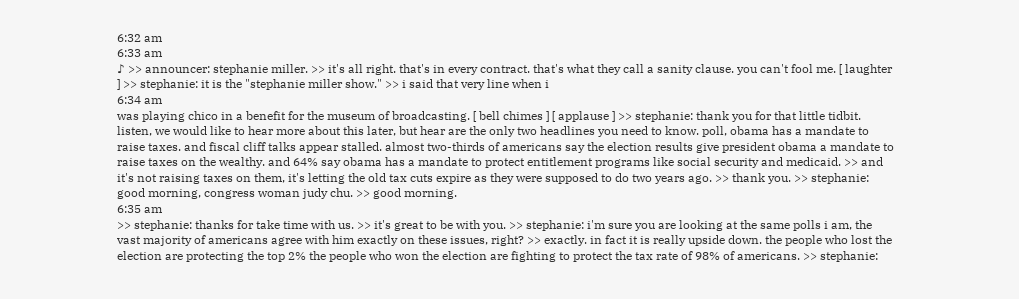6:32 am
6:33 am
♪ >> announcer: stephanie miller. >> it's all right. that's in every contract. that's what they call a sanity clause. you can't fool me. [ laughter ] >> stephanie: it is the "stephanie miller show." >> i said that very line when i
6:34 am
was playing chico in a benefit for the museum of broadcasting. [ bell chimes ] [ applause ] >> stephanie: thank you for that little tidbit. listen, we would like to hear more about this later, but hear are the only two headlines you need to know. poll, obama has a mandate to raise taxes. and fiscal cliff talks appear stalled. almost two-thirds of americans say the election results give president obama a mandate to raise taxes on the wealthy. and 64% say obama has a mandate to protect entitlement programs like social security and medicaid. >> and it's not raising taxes on them, it's letting the old tax cuts expire as they were supposed to do two years ago. >> thank you. >> stephanie: good morning, congress woman judy chu. >> good morning.
6:35 am
>> stephanie: thanks for take time with us. >> it's great to be with you. >> stephanie: i'm sure you are looking at the same polls i am, the vast majority of americans agree with him exactly on these issues, right? >> exactly. in fact it is really upside down. the people who lost the election are protecting the top 2% the people who won the election are fighting to protect the tax rate of 98% of americans. >> stephanie: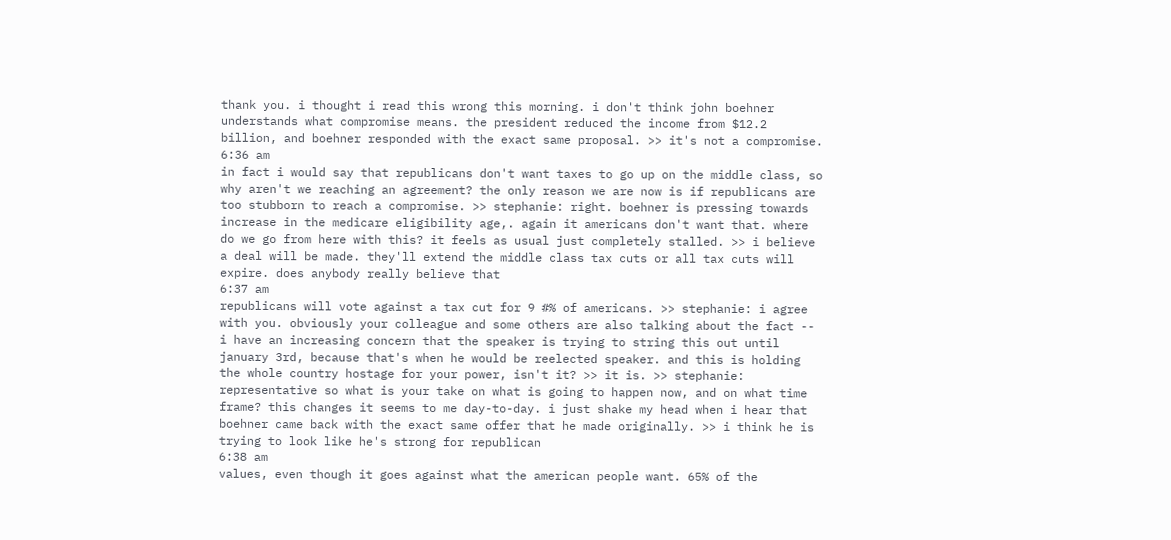thank you. i thought i read this wrong this morning. i don't think john boehner understands what compromise means. the president reduced the income from $12.2 billion, and boehner responded with the exact same proposal. >> it's not a compromise.
6:36 am
in fact i would say that republicans don't want taxes to go up on the middle class, so why aren't we reaching an agreement? the only reason we are now is if republicans are too stubborn to reach a compromise. >> stephanie: right. boehner is pressing towards increase in the medicare eligibility age,. again it americans don't want that. where do we go from here with this? it feels as usual just completely stalled. >> i believe a deal will be made. they'll extend the middle class tax cuts or all tax cuts will expire. does anybody really believe that
6:37 am
republicans will vote against a tax cut for 9 #% of americans. >> stephanie: i agree with you. obviously your colleague and some others are also talking about the fact -- i have an increasing concern that the speaker is trying to string this out until january 3rd, because that's when he would be reelected speaker. and this is holding the whole country hostage for your power, isn't it? >> it is. >> stephanie: representative so what is your take on what is going to happen now, and on what time frame? this changes it seems to me day-to-day. i just shake my head when i hear that boehner came back with the exact same offer that he made originally. >> i think he is trying to look like he's strong for republican
6:38 am
values, even though it goes against what the american people want. 65% of the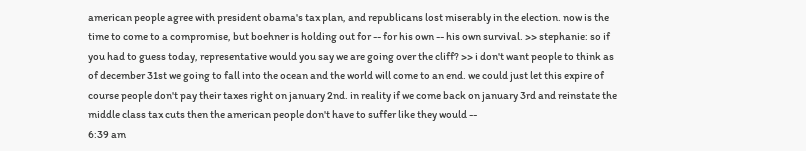american people agree with president obama's tax plan, and republicans lost miserably in the election. now is the time to come to a compromise, but boehner is holding out for -- for his own -- his own survival. >> stephanie: so if you had to guess today, representative would you say we are going over the cliff? >> i don't want people to think as of december 31st we going to fall into the ocean and the world will come to an end. we could just let this expire of course people don't pay their taxes right on january 2nd. in reality if we come back on january 3rd and reinstate the middle class tax cuts then the american people don't have to suffer like they would --
6:39 am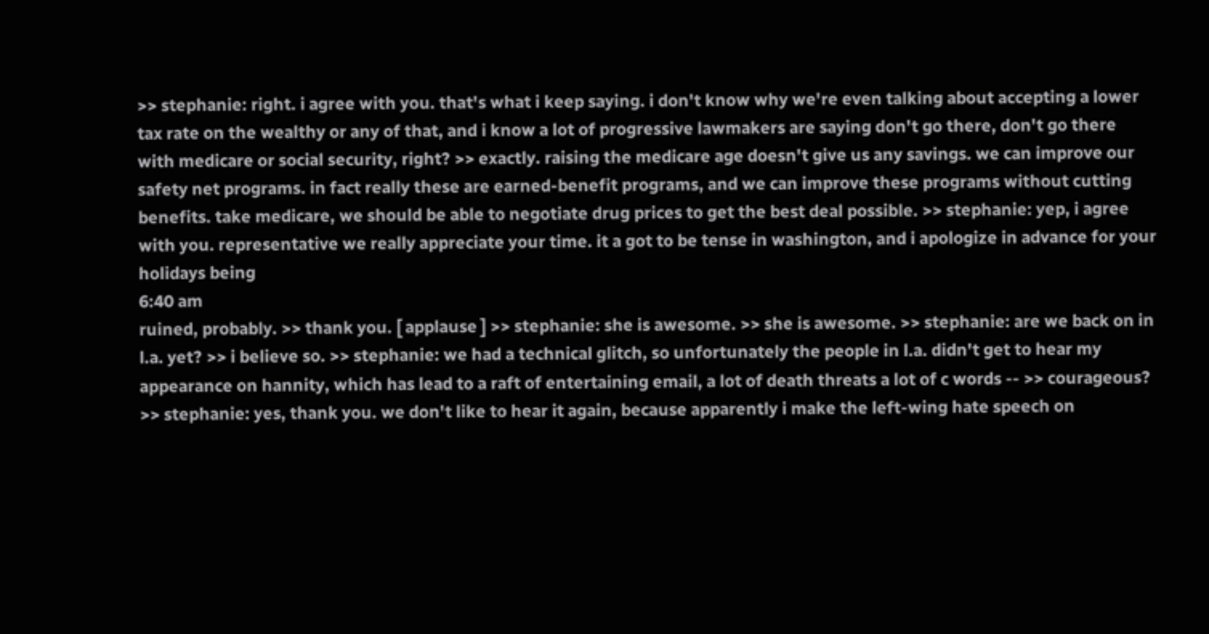>> stephanie: right. i agree with you. that's what i keep saying. i don't know why we're even talking about accepting a lower tax rate on the wealthy or any of that, and i know a lot of progressive lawmakers are saying don't go there, don't go there with medicare or social security, right? >> exactly. raising the medicare age doesn't give us any savings. we can improve our safety net programs. in fact really these are earned-benefit programs, and we can improve these programs without cutting benefits. take medicare, we should be able to negotiate drug prices to get the best deal possible. >> stephanie: yep, i agree with you. representative we really appreciate your time. it a got to be tense in washington, and i apologize in advance for your holidays being
6:40 am
ruined, probably. >> thank you. [ applause ] >> stephanie: she is awesome. >> she is awesome. >> stephanie: are we back on in l.a. yet? >> i believe so. >> stephanie: we had a technical glitch, so unfortunately the people in l.a. didn't get to hear my appearance on hannity, which has lead to a raft of entertaining email, a lot of death threats a lot of c words -- >> courageous? >> stephanie: yes, thank you. we don't like to hear it again, because apparently i make the left-wing hate speech on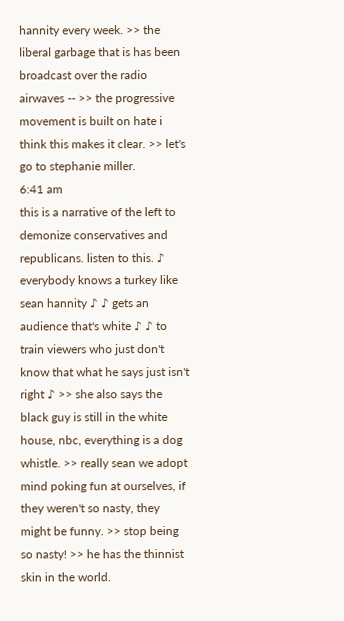hannity every week. >> the liberal garbage that is has been broadcast over the radio airwaves -- >> the progressive movement is built on hate i think this makes it clear. >> let's go to stephanie miller.
6:41 am
this is a narrative of the left to demonize conservatives and republicans. listen to this. ♪ everybody knows a turkey like sean hannity ♪ ♪ gets an audience that's white ♪ ♪ to train viewers who just don't know that what he says just isn't right ♪ >> she also says the black guy is still in the white house, nbc, everything is a dog whistle. >> really sean we adopt mind poking fun at ourselves, if they weren't so nasty, they might be funny. >> stop being so nasty! >> he has the thinnist skin in the world.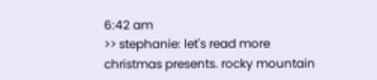6:42 am
>> stephanie: let's read more christmas presents. rocky mountain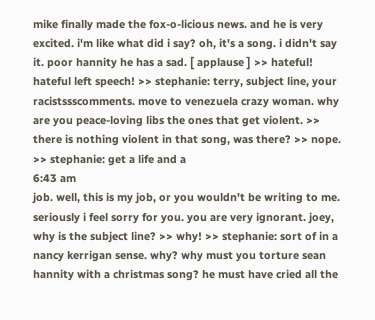mike finally made the fox-o-licious news. and he is very excited. i'm like what did i say? oh, it's a song. i didn't say it. poor hannity he has a sad. [ applause ] >> hateful! hateful left speech! >> stephanie: terry, subject line, your racistssscomments. move to venezuela crazy woman. why are you peace-loving libs the ones that get violent. >> there is nothing violent in that song, was there? >> nope. >> stephanie: get a life and a
6:43 am
job. well, this is my job, or you wouldn't be writing to me. seriously i feel sorry for you. you are very ignorant. joey, why is the subject line? >> why! >> stephanie: sort of in a nancy kerrigan sense. why? why must you torture sean hannity with a christmas song? he must have cried all the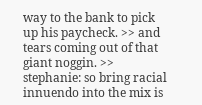way to the bank to pick up his paycheck. >> and tears coming out of that giant noggin. >> stephanie: so bring racial innuendo into the mix is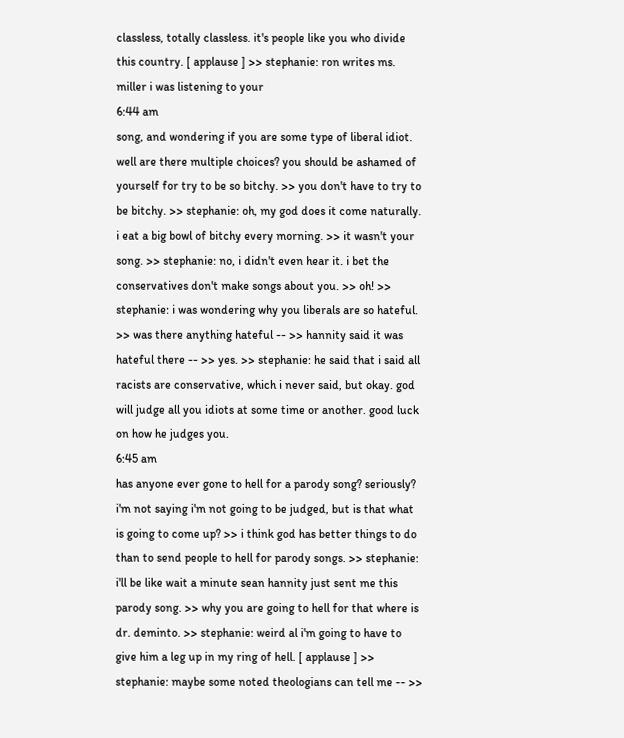classless, totally classless. it's people like you who divide this country. [ applause ] >> stephanie: ron writes ms. miller i was listening to your
6:44 am
song, and wondering if you are some type of liberal idiot. well are there multiple choices? you should be ashamed of yourself for try to be so bitchy. >> you don't have to try to be bitchy. >> stephanie: oh, my god does it come naturally. i eat a big bowl of bitchy every morning. >> it wasn't your song. >> stephanie: no, i didn't even hear it. i bet the conservatives don't make songs about you. >> oh! >> stephanie: i was wondering why you liberals are so hateful. >> was there anything hateful -- >> hannity said it was hateful there -- >> yes. >> stephanie: he said that i said all racists are conservative, which i never said, but okay. god will judge all you idiots at some time or another. good luck on how he judges you.
6:45 am
has anyone ever gone to hell for a parody song? seriously? i'm not saying i'm not going to be judged, but is that what is going to come up? >> i think god has better things to do than to send people to hell for parody songs. >> stephanie: i'll be like wait a minute sean hannity just sent me this parody song. >> why you are going to hell for that where is dr. deminto. >> stephanie: weird al i'm going to have to give him a leg up in my ring of hell. [ applause ] >> stephanie: maybe some noted theologians can tell me -- >>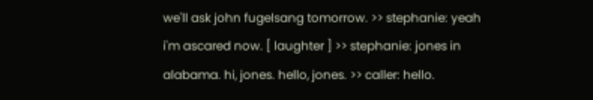we'll ask john fugelsang tomorrow. >> stephanie: yeah i'm ascared now. [ laughter ] >> stephanie: jones in alabama. hi, jones. hello, jones. >> caller: hello.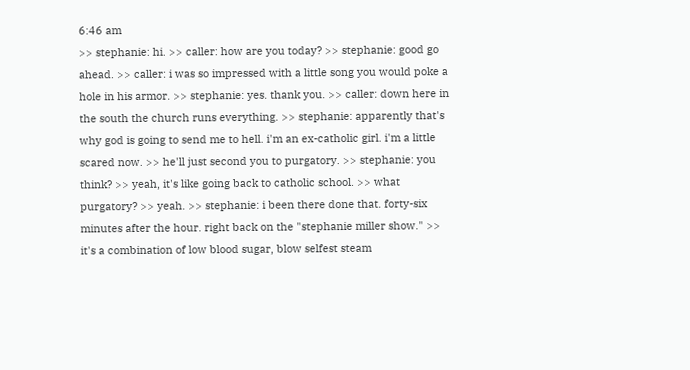6:46 am
>> stephanie: hi. >> caller: how are you today? >> stephanie: good go ahead. >> caller: i was so impressed with a little song you would poke a hole in his armor. >> stephanie: yes. thank you. >> caller: down here in the south the church runs everything. >> stephanie: apparently that's why god is going to send me to hell. i'm an ex-catholic girl. i'm a little scared now. >> he'll just second you to purgatory. >> stephanie: you think? >> yeah, it's like going back to catholic school. >> what purgatory? >> yeah. >> stephanie: i been there done that. forty-six minutes after the hour. right back on the "stephanie miller show." >> it's a combination of low blood sugar, blow selfest steam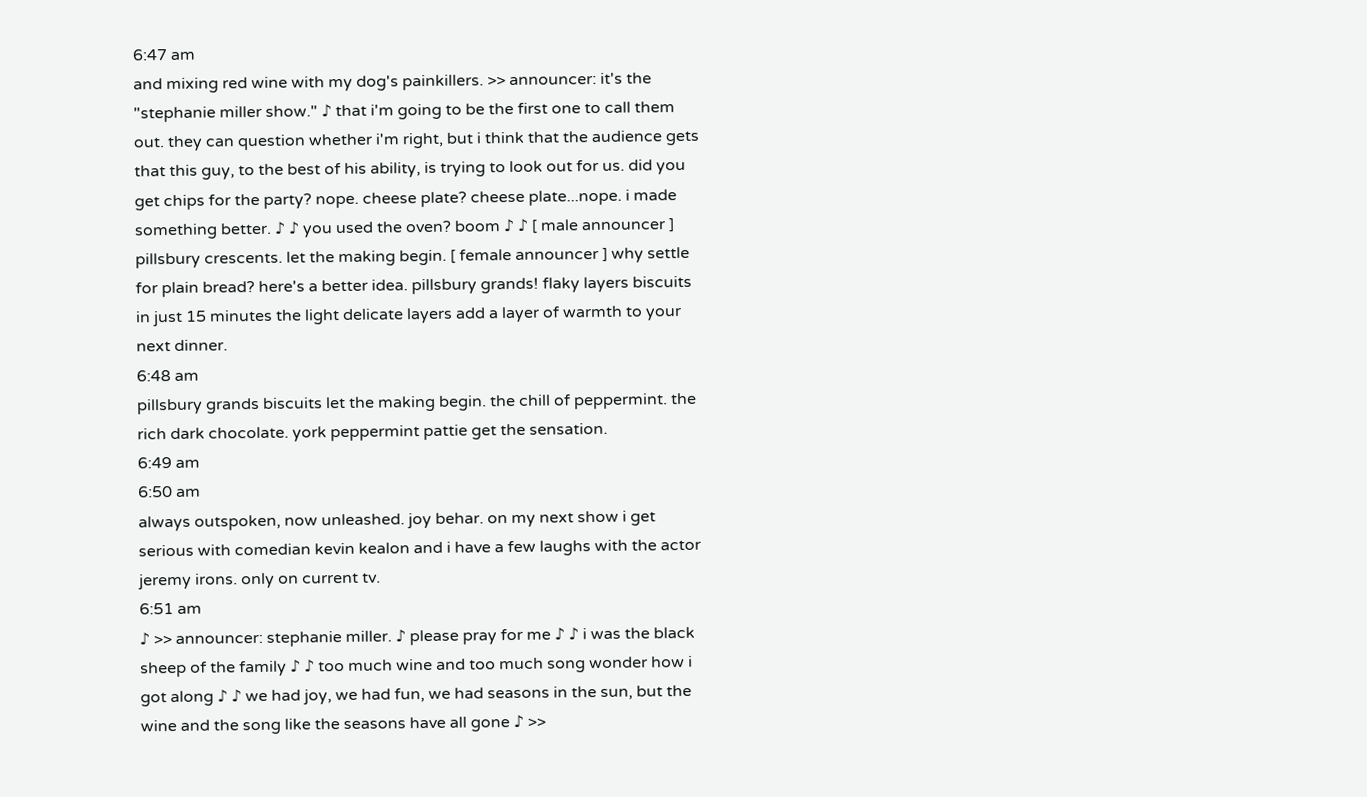6:47 am
and mixing red wine with my dog's painkillers. >> announcer: it's the "stephanie miller show." ♪ that i'm going to be the first one to call them out. they can question whether i'm right, but i think that the audience gets that this guy, to the best of his ability, is trying to look out for us. did you get chips for the party? nope. cheese plate? cheese plate...nope. i made something better. ♪ ♪ you used the oven? boom ♪ ♪ [ male announcer ] pillsbury crescents. let the making begin. [ female announcer ] why settle for plain bread? here's a better idea. pillsbury grands! flaky layers biscuits in just 15 minutes the light delicate layers add a layer of warmth to your next dinner.
6:48 am
pillsbury grands biscuits let the making begin. the chill of peppermint. the rich dark chocolate. york peppermint pattie get the sensation.
6:49 am
6:50 am
always outspoken, now unleashed. joy behar. on my next show i get serious with comedian kevin kealon and i have a few laughs with the actor jeremy irons. only on current tv.
6:51 am
♪ >> announcer: stephanie miller. ♪ please pray for me ♪ ♪ i was the black sheep of the family ♪ ♪ too much wine and too much song wonder how i got along ♪ ♪ we had joy, we had fun, we had seasons in the sun, but the wine and the song like the seasons have all gone ♪ >>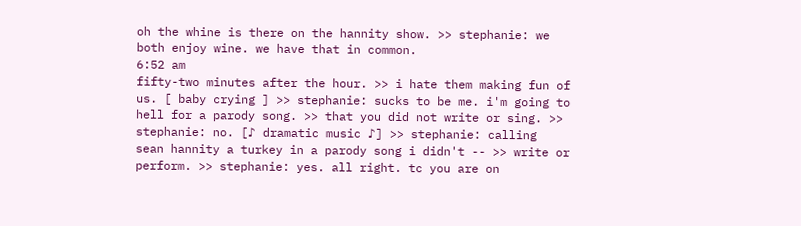oh the whine is there on the hannity show. >> stephanie: we both enjoy wine. we have that in common.
6:52 am
fifty-two minutes after the hour. >> i hate them making fun of us. [ baby crying ] >> stephanie: sucks to be me. i'm going to hell for a parody song. >> that you did not write or sing. >> stephanie: no. [♪ dramatic music ♪] >> stephanie: calling sean hannity a turkey in a parody song i didn't -- >> write or perform. >> stephanie: yes. all right. tc you are on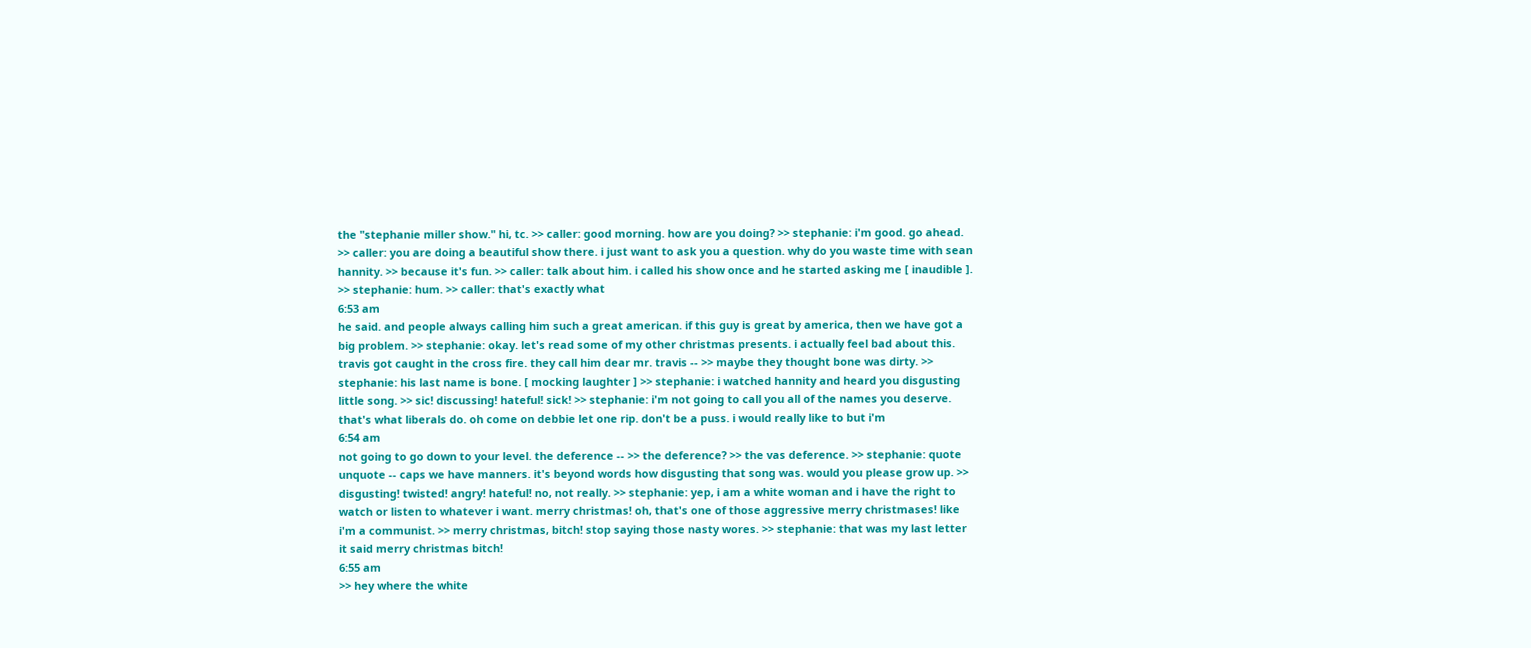the "stephanie miller show." hi, tc. >> caller: good morning. how are you doing? >> stephanie: i'm good. go ahead. >> caller: you are doing a beautiful show there. i just want to ask you a question. why do you waste time with sean hannity. >> because it's fun. >> caller: talk about him. i called his show once and he started asking me [ inaudible ]. >> stephanie: hum. >> caller: that's exactly what
6:53 am
he said. and people always calling him such a great american. if this guy is great by america, then we have got a big problem. >> stephanie: okay. let's read some of my other christmas presents. i actually feel bad about this. travis got caught in the cross fire. they call him dear mr. travis -- >> maybe they thought bone was dirty. >> stephanie: his last name is bone. [ mocking laughter ] >> stephanie: i watched hannity and heard you disgusting little song. >> sic! discussing! hateful! sick! >> stephanie: i'm not going to call you all of the names you deserve. that's what liberals do. oh come on debbie let one rip. don't be a puss. i would really like to but i'm
6:54 am
not going to go down to your level. the deference -- >> the deference? >> the vas deference. >> stephanie: quote unquote -- caps we have manners. it's beyond words how disgusting that song was. would you please grow up. >> disgusting! twisted! angry! hateful! no, not really. >> stephanie: yep, i am a white woman and i have the right to watch or listen to whatever i want. merry christmas! oh, that's one of those aggressive merry christmases! like i'm a communist. >> merry christmas, bitch! stop saying those nasty wores. >> stephanie: that was my last letter it said merry christmas bitch!
6:55 am
>> hey where the white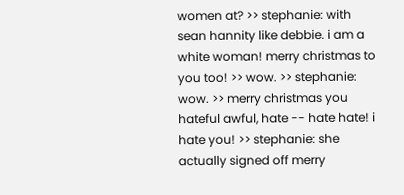women at? >> stephanie: with sean hannity like debbie. i am a white woman! merry christmas to you too! >> wow. >> stephanie: wow. >> merry christmas you hateful awful, hate -- hate hate! i hate you! >> stephanie: she actually signed off merry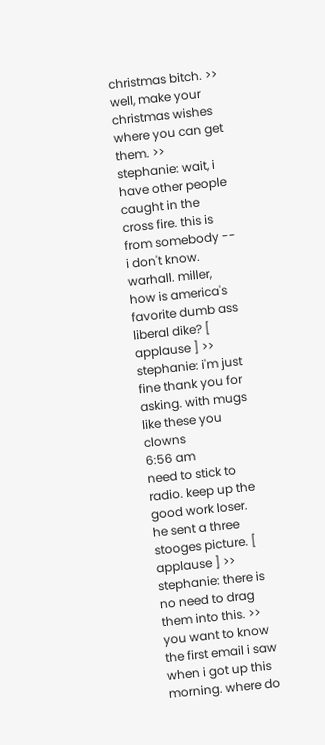christmas bitch. >> well, make your christmas wishes where you can get them. >> stephanie: wait, i have other people caught in the cross fire. this is from somebody -- i don't know. warhall. miller, how is america's favorite dumb ass liberal dike? [ applause ] >> stephanie: i'm just fine thank you for asking. with mugs like these you clowns
6:56 am
need to stick to radio. keep up the good work loser. he sent a three stooges picture. [ applause ] >> stephanie: there is no need to drag them into this. >> you want to know the first email i saw when i got up this morning. where do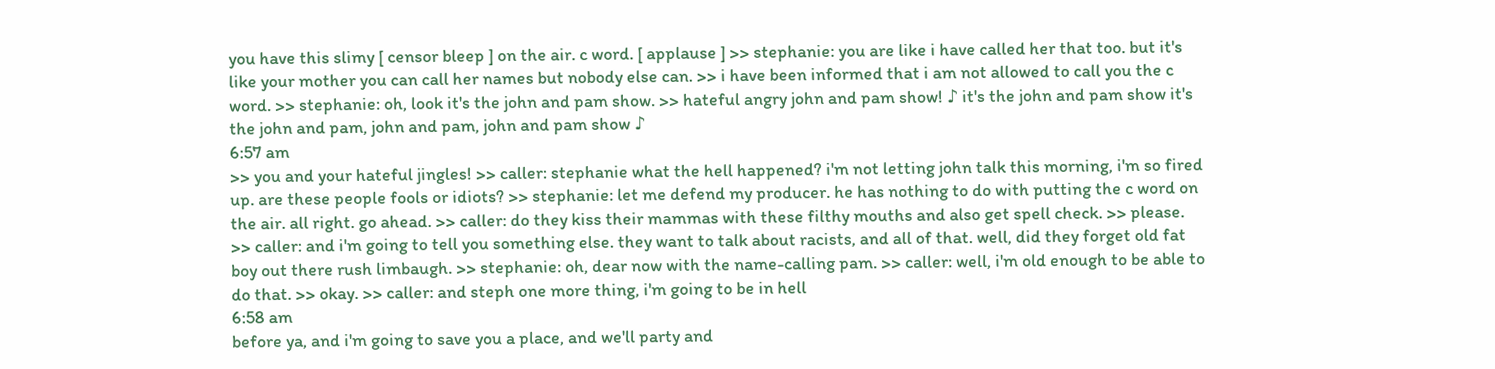you have this slimy [ censor bleep ] on the air. c word. [ applause ] >> stephanie: you are like i have called her that too. but it's like your mother you can call her names but nobody else can. >> i have been informed that i am not allowed to call you the c word. >> stephanie: oh, look it's the john and pam show. >> hateful angry john and pam show! ♪ it's the john and pam show it's the john and pam, john and pam, john and pam show ♪
6:57 am
>> you and your hateful jingles! >> caller: stephanie what the hell happened? i'm not letting john talk this morning, i'm so fired up. are these people fools or idiots? >> stephanie: let me defend my producer. he has nothing to do with putting the c word on the air. all right. go ahead. >> caller: do they kiss their mammas with these filthy mouths and also get spell check. >> please. >> caller: and i'm going to tell you something else. they want to talk about racists, and all of that. well, did they forget old fat boy out there rush limbaugh. >> stephanie: oh, dear now with the name-calling pam. >> caller: well, i'm old enough to be able to do that. >> okay. >> caller: and steph one more thing, i'm going to be in hell
6:58 am
before ya, and i'm going to save you a place, and we'll party and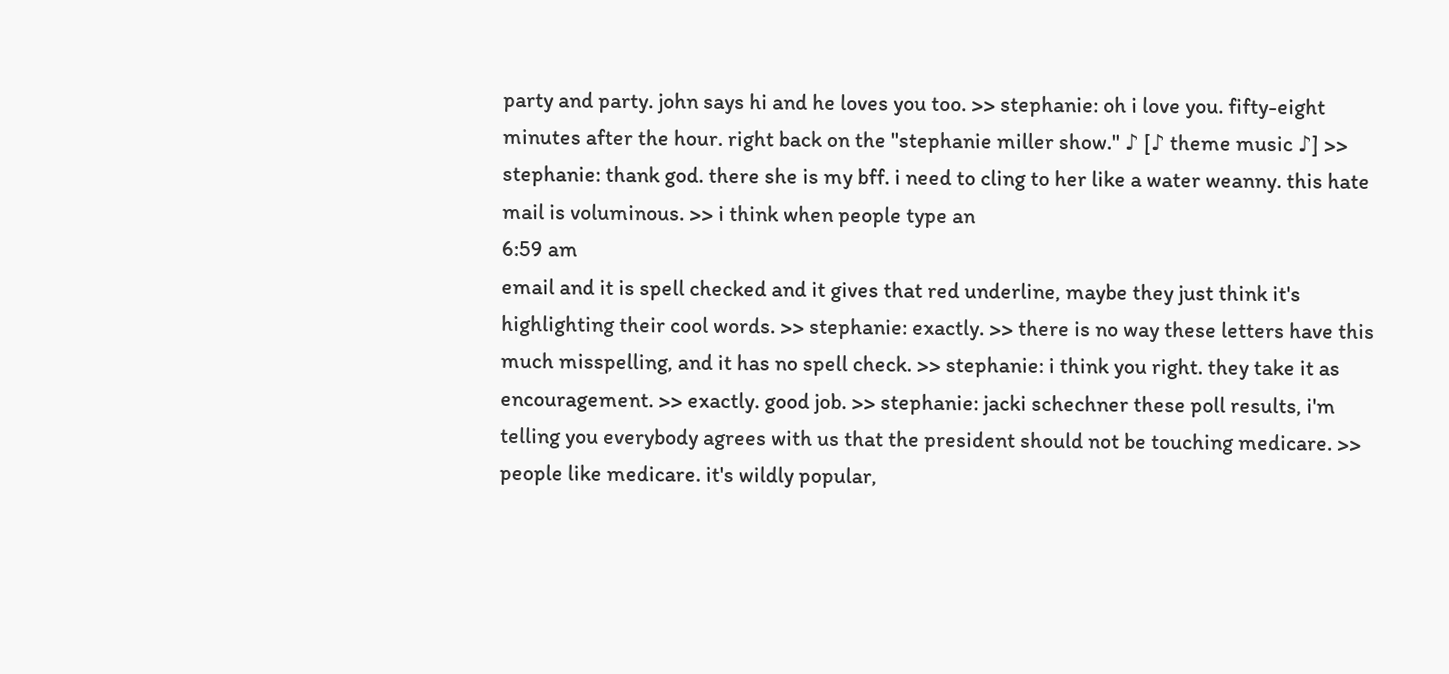party and party. john says hi and he loves you too. >> stephanie: oh i love you. fifty-eight minutes after the hour. right back on the "stephanie miller show." ♪ [♪ theme music ♪] >> stephanie: thank god. there she is my bff. i need to cling to her like a water weanny. this hate mail is voluminous. >> i think when people type an
6:59 am
email and it is spell checked and it gives that red underline, maybe they just think it's highlighting their cool words. >> stephanie: exactly. >> there is no way these letters have this much misspelling, and it has no spell check. >> stephanie: i think you right. they take it as encouragement. >> exactly. good job. >> stephanie: jacki schechner these poll results, i'm telling you everybody agrees with us that the president should not be touching medicare. >> people like medicare. it's wildly popular,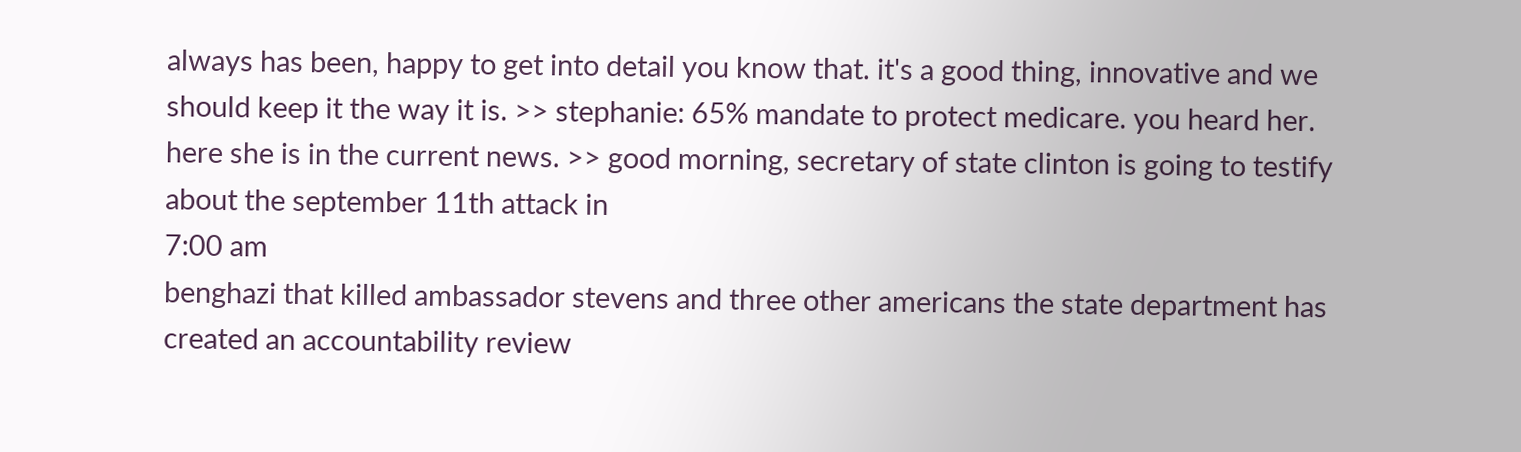always has been, happy to get into detail you know that. it's a good thing, innovative and we should keep it the way it is. >> stephanie: 65% mandate to protect medicare. you heard her. here she is in the current news. >> good morning, secretary of state clinton is going to testify about the september 11th attack in
7:00 am
benghazi that killed ambassador stevens and three other americans the state department has created an accountability review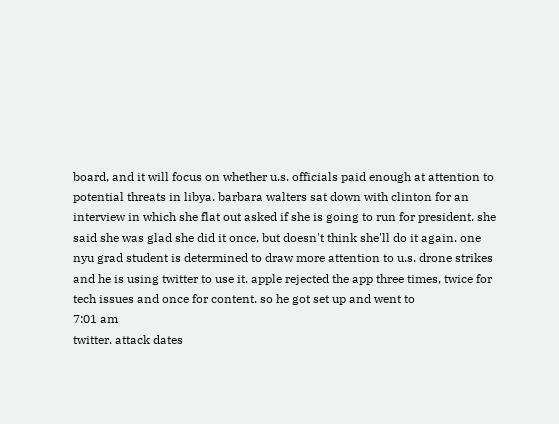board, and it will focus on whether u.s. officials paid enough at attention to potential threats in libya. barbara walters sat down with clinton for an interview in which she flat out asked if she is going to run for president. she said she was glad she did it once, but doesn't think she'll do it again. one nyu grad student is determined to draw more attention to u.s. drone strikes and he is using twitter to use it. apple rejected the app three times, twice for tech issues and once for content. so he got set up and went to
7:01 am
twitter. attack dates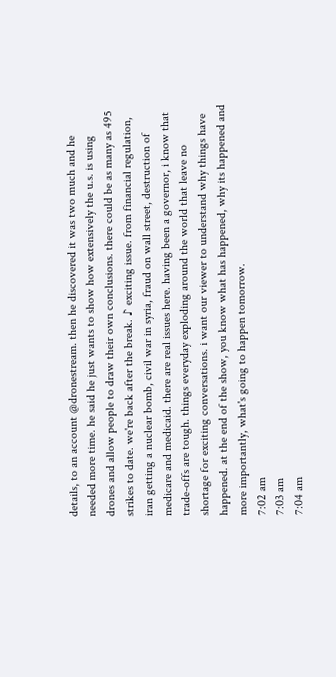details, to an account @dronestream. then he discovered it was two much and he needed more time. he said he just wants to show how extensively the u.s. is using drones and allow people to draw their own conclusions. there could be as many as 495 strikes to date. we're back after the break. ♪ exciting issue. from financial regulation, iran getting a nuclear bomb, civil war in syria, fraud on wall street, destruction of medicare and medicaid. there are real issues here. having been a governor, i know that trade-offs are tough. things everyday exploding around the world that leave no shortage for exciting conversations. i want our viewer to understand why things have happened. at the end of the show, you know what has happened, why its happened and more importantly, what's going to happen tomorrow.
7:02 am
7:03 am
7:04 am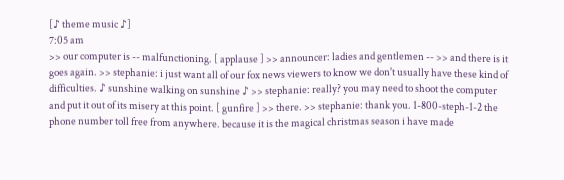[♪ theme music ♪]
7:05 am
>> our computer is -- malfunctioning. [ applause ] >> announcer: ladies and gentlemen -- >> and there is it goes again. >> stephanie: i just want all of our fox news viewers to know we don't usually have these kind of difficulties. ♪ sunshine walking on sunshine ♪ >> stephanie: really? you may need to shoot the computer and put it out of its misery at this point. [ gunfire ] >> there. >> stephanie: thank you. 1-800-steph-1-2 the phone number toll free from anywhere. because it is the magical christmas season i have made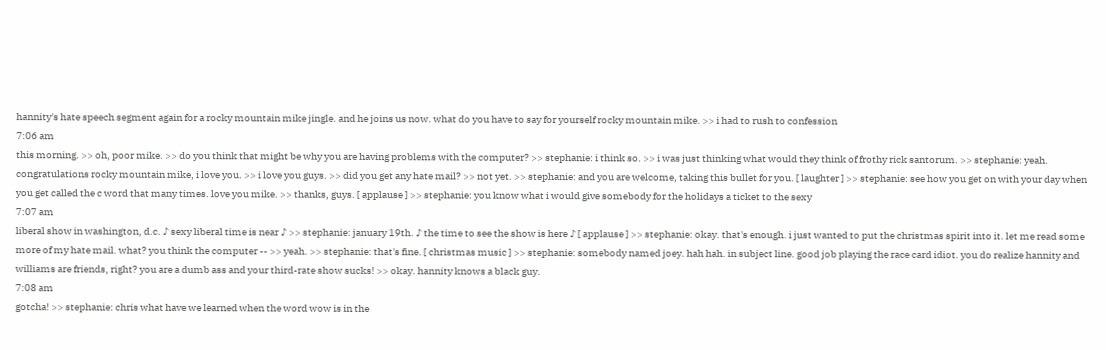hannity's hate speech segment again for a rocky mountain mike jingle. and he joins us now. what do you have to say for yourself rocky mountain mike. >> i had to rush to confession
7:06 am
this morning. >> oh, poor mike. >> do you think that might be why you are having problems with the computer? >> stephanie: i think so. >> i was just thinking what would they think of frothy rick santorum. >> stephanie: yeah. congratulations rocky mountain mike, i love you. >> i love you guys. >> did you get any hate mail? >> not yet. >> stephanie: and you are welcome, taking this bullet for you. [ laughter ] >> stephanie: see how you get on with your day when you get called the c word that many times. love you mike. >> thanks, guys. [ applause ] >> stephanie: you know what i would give somebody for the holidays a ticket to the sexy
7:07 am
liberal show in washington, d.c. ♪ sexy liberal time is near ♪ >> stephanie: january 19th. ♪ the time to see the show is here ♪ [ applause ] >> stephanie: okay. that's enough. i just wanted to put the christmas spirit into it. let me read some more of my hate mail. what? you think the computer -- >> yeah. >> stephanie: that's fine. [ christmas music ] >> stephanie: somebody named joey. hah hah. in subject line. good job playing the race card idiot. you do realize hannity and williams are friends, right? you are a dumb ass and your third-rate show sucks! >> okay. hannity knows a black guy.
7:08 am
gotcha! >> stephanie: chris what have we learned when the word wow is in the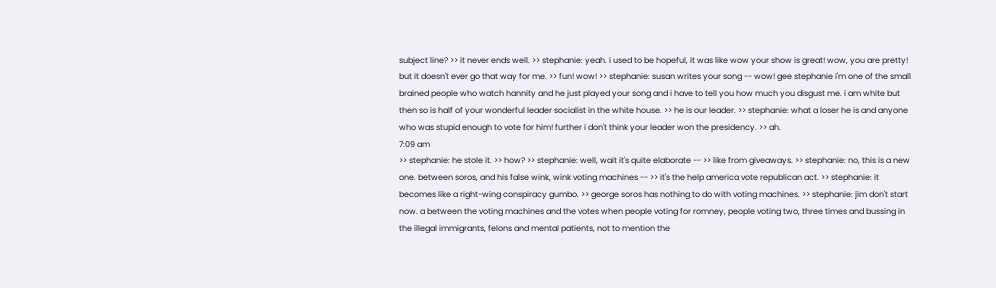subject line? >> it never ends well. >> stephanie: yeah. i used to be hopeful, it was like wow your show is great! wow, you are pretty! but it doesn't ever go that way for me. >> fun! wow! >> stephanie: susan writes your song -- wow! gee stephanie i'm one of the small brained people who watch hannity and he just played your song and i have to tell you how much you disgust me. i am white but then so is half of your wonderful leader socialist in the white house. >> he is our leader. >> stephanie: what a loser he is and anyone who was stupid enough to vote for him! further i don't think your leader won the presidency. >> ah.
7:09 am
>> stephanie: he stole it. >> how? >> stephanie: well, wait it's quite elaborate -- >> like from giveaways. >> stephanie: no, this is a new one. between soros, and his false wink, wink voting machines -- >> it's the help america vote republican act. >> stephanie: it becomes like a right-wing conspiracy gumbo. >> george soros has nothing to do with voting machines. >> stephanie: jim don't start now. a between the voting machines and the votes when people voting for romney, people voting two, three times and bussing in the illegal immigrants, felons and mental patients, not to mention the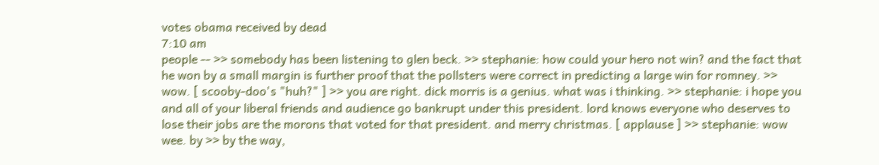votes obama received by dead
7:10 am
people -- >> somebody has been listening to glen beck. >> stephanie: how could your hero not win? and the fact that he won by a small margin is further proof that the pollsters were correct in predicting a large win for romney. >> wow. [ scooby-doo's "huh?" ] >> you are right. dick morris is a genius. what was i thinking. >> stephanie: i hope you and all of your liberal friends and audience go bankrupt under this president. lord knows everyone who deserves to lose their jobs are the morons that voted for that president. and merry christmas. [ applause ] >> stephanie: wow wee. by >> by the way,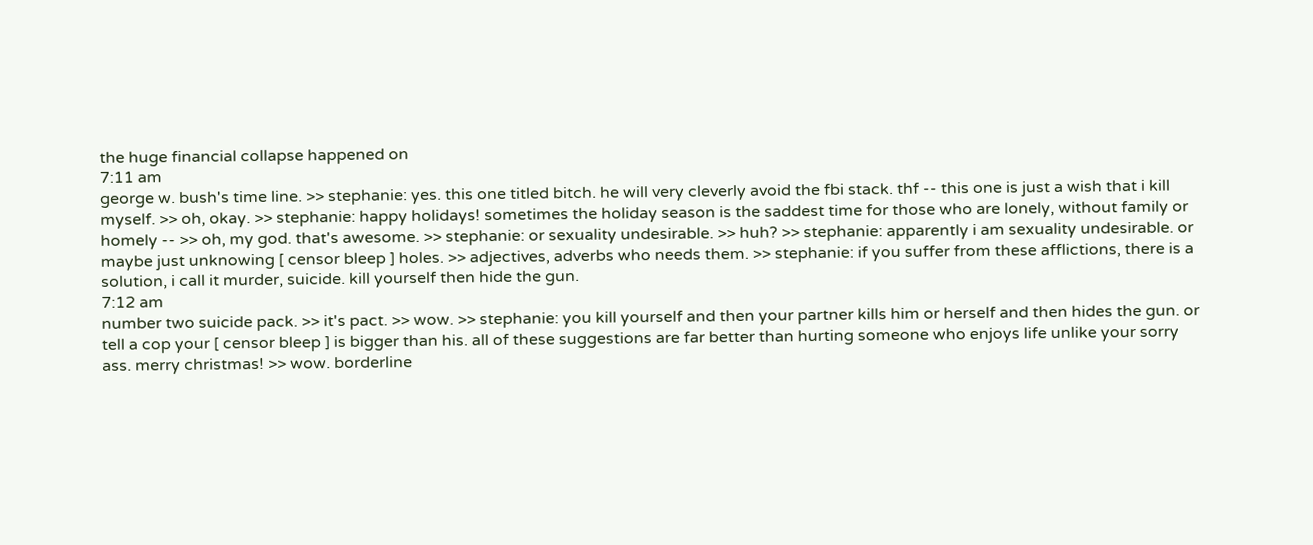the huge financial collapse happened on
7:11 am
george w. bush's time line. >> stephanie: yes. this one titled bitch. he will very cleverly avoid the fbi stack. thf -- this one is just a wish that i kill myself. >> oh, okay. >> stephanie: happy holidays! sometimes the holiday season is the saddest time for those who are lonely, without family or homely -- >> oh, my god. that's awesome. >> stephanie: or sexuality undesirable. >> huh? >> stephanie: apparently i am sexuality undesirable. or maybe just unknowing [ censor bleep ] holes. >> adjectives, adverbs who needs them. >> stephanie: if you suffer from these afflictions, there is a solution, i call it murder, suicide. kill yourself then hide the gun.
7:12 am
number two suicide pack. >> it's pact. >> wow. >> stephanie: you kill yourself and then your partner kills him or herself and then hides the gun. or tell a cop your [ censor bleep ] is bigger than his. all of these suggestions are far better than hurting someone who enjoys life unlike your sorry ass. merry christmas! >> wow. borderline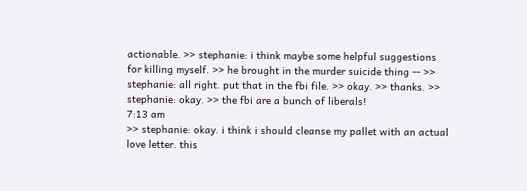actionable. >> stephanie: i think maybe some helpful suggestions for killing myself. >> he brought in the murder suicide thing -- >> stephanie: all right. put that in the fbi file. >> okay. >> thanks. >> stephanie: okay. >> the fbi are a bunch of liberals!
7:13 am
>> stephanie: okay. i think i should cleanse my pallet with an actual love letter. this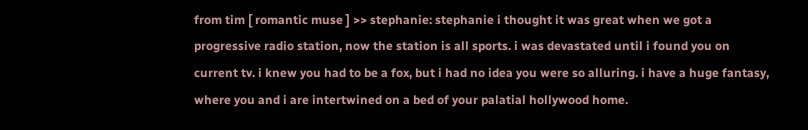from tim [ romantic muse ] >> stephanie: stephanie i thought it was great when we got a progressive radio station, now the station is all sports. i was devastated until i found you on current tv. i knew you had to be a fox, but i had no idea you were so alluring. i have a huge fantasy, where you and i are intertwined on a bed of your palatial hollywood home.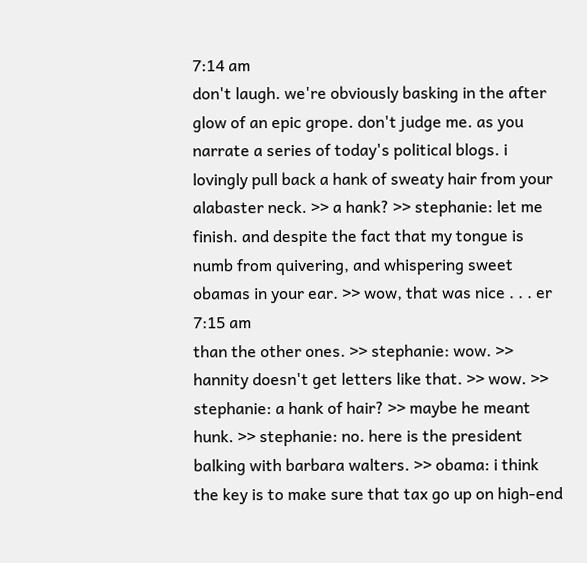7:14 am
don't laugh. we're obviously basking in the after glow of an epic grope. don't judge me. as you narrate a series of today's political blogs. i lovingly pull back a hank of sweaty hair from your alabaster neck. >> a hank? >> stephanie: let me finish. and despite the fact that my tongue is numb from quivering, and whispering sweet obamas in your ear. >> wow, that was nice . . . er
7:15 am
than the other ones. >> stephanie: wow. >> hannity doesn't get letters like that. >> wow. >> stephanie: a hank of hair? >> maybe he meant hunk. >> stephanie: no. here is the president balking with barbara walters. >> obama: i think the key is to make sure that tax go up on high-end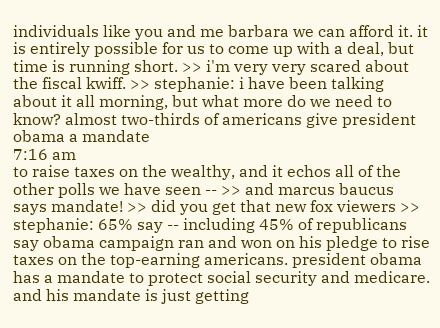individuals like you and me barbara we can afford it. it is entirely possible for us to come up with a deal, but time is running short. >> i'm very very scared about the fiscal kwiff. >> stephanie: i have been talking about it all morning, but what more do we need to know? almost two-thirds of americans give president obama a mandate
7:16 am
to raise taxes on the wealthy, and it echos all of the other polls we have seen -- >> and marcus baucus says mandate! >> did you get that new fox viewers >> stephanie: 65% say -- including 45% of republicans say obama campaign ran and won on his pledge to rise taxes on the top-earning americans. president obama has a mandate to protect social security and medicare. and his mandate is just getting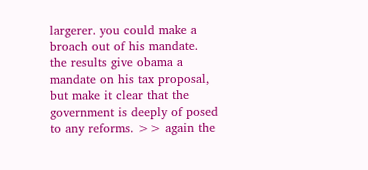largerer. you could make a broach out of his mandate. the results give obama a mandate on his tax proposal, but make it clear that the government is deeply of posed to any reforms. >> again the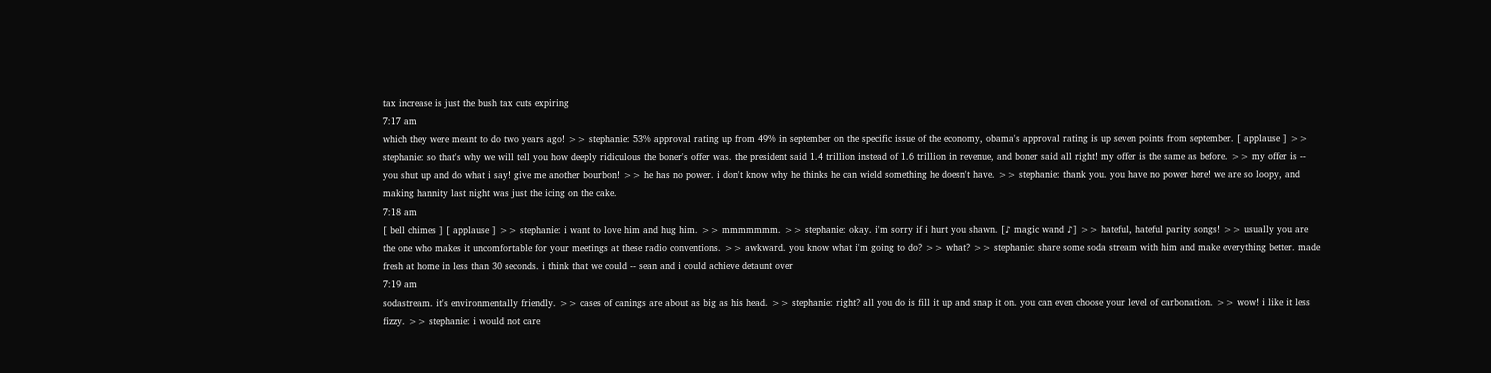tax increase is just the bush tax cuts expiring
7:17 am
which they were meant to do two years ago! >> stephanie: 53% approval rating up from 49% in september on the specific issue of the economy, obama's approval rating is up seven points from september. [ applause ] >> stephanie: so that's why we will tell you how deeply ridiculous the boner's offer was. the president said 1.4 trillion instead of 1.6 trillion in revenue, and boner said all right! my offer is the same as before. >> my offer is -- you shut up and do what i say! give me another bourbon! >> he has no power. i don't know why he thinks he can wield something he doesn't have. >> stephanie: thank you. you have no power here! we are so loopy, and making hannity last night was just the icing on the cake.
7:18 am
[ bell chimes ] [ applause ] >> stephanie: i want to love him and hug him. >> mmmmmmm. >> stephanie: okay. i'm sorry if i hurt you shawn. [♪ magic wand ♪] >> hateful, hateful parity songs! >> usually you are the one who makes it uncomfortable for your meetings at these radio conventions. >> awkward. you know what i'm going to do? >> what? >> stephanie: share some soda stream with him and make everything better. made fresh at home in less than 30 seconds. i think that we could -- sean and i could achieve detaunt over
7:19 am
sodastream. it's environmentally friendly. >> cases of canings are about as big as his head. >> stephanie: right? all you do is fill it up and snap it on. you can even choose your level of carbonation. >> wow! i like it less fizzy. >> stephanie: i would not care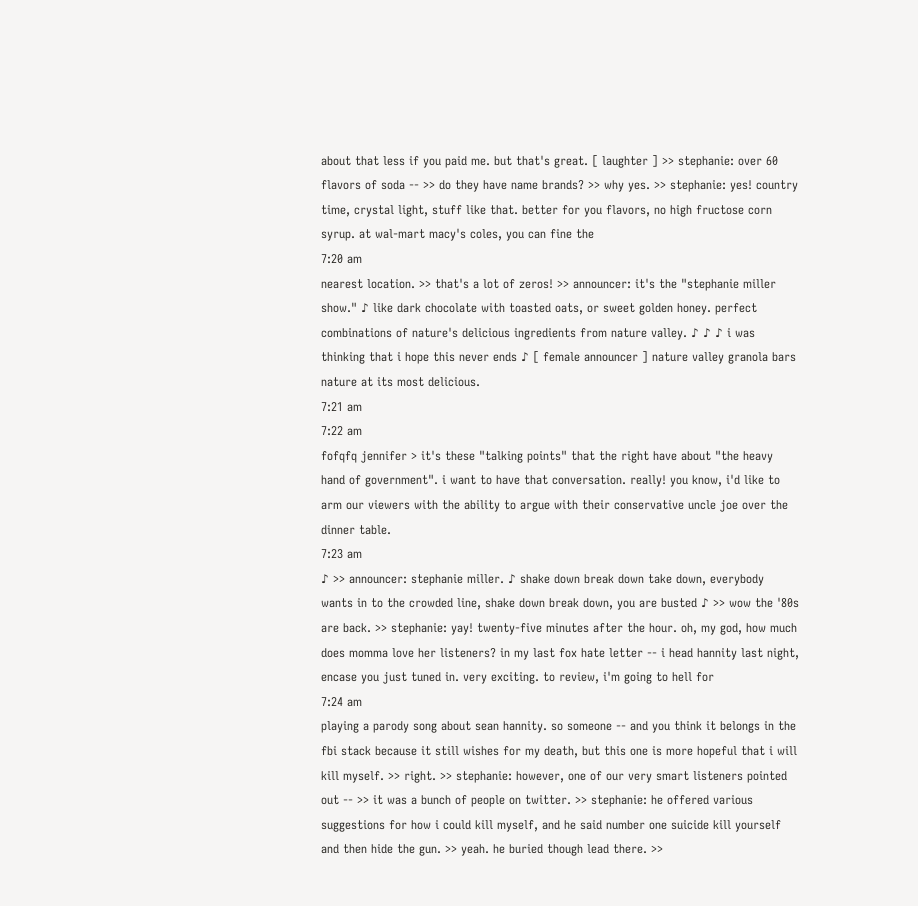about that less if you paid me. but that's great. [ laughter ] >> stephanie: over 60 flavors of soda -- >> do they have name brands? >> why yes. >> stephanie: yes! country time, crystal light, stuff like that. better for you flavors, no high fructose corn syrup. at wal-mart macy's coles, you can fine the
7:20 am
nearest location. >> that's a lot of zeros! >> announcer: it's the "stephanie miller show." ♪ like dark chocolate with toasted oats, or sweet golden honey. perfect combinations of nature's delicious ingredients from nature valley. ♪ ♪ ♪ i was thinking that i hope this never ends ♪ [ female announcer ] nature valley granola bars nature at its most delicious.
7:21 am
7:22 am
fofqfq jennifer > it's these "talking points" that the right have about "the heavy hand of government". i want to have that conversation. really! you know, i'd like to arm our viewers with the ability to argue with their conservative uncle joe over the dinner table.
7:23 am
♪ >> announcer: stephanie miller. ♪ shake down break down take down, everybody wants in to the crowded line, shake down break down, you are busted ♪ >> wow the '80s are back. >> stephanie: yay! twenty-five minutes after the hour. oh, my god, how much does momma love her listeners? in my last fox hate letter -- i head hannity last night, encase you just tuned in. very exciting. to review, i'm going to hell for
7:24 am
playing a parody song about sean hannity. so someone -- and you think it belongs in the fbi stack because it still wishes for my death, but this one is more hopeful that i will kill myself. >> right. >> stephanie: however, one of our very smart listeners pointed out -- >> it was a bunch of people on twitter. >> stephanie: he offered various suggestions for how i could kill myself, and he said number one suicide kill yourself and then hide the gun. >> yeah. he buried though lead there. >>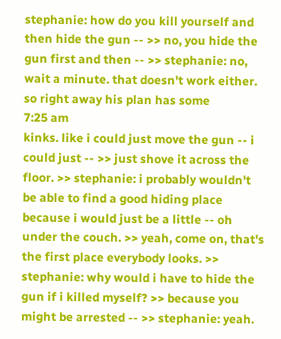stephanie: how do you kill yourself and then hide the gun -- >> no, you hide the gun first and then -- >> stephanie: no, wait a minute. that doesn't work either. so right away his plan has some
7:25 am
kinks. like i could just move the gun -- i could just -- >> just shove it across the floor. >> stephanie: i probably wouldn't be able to find a good hiding place because i would just be a little -- oh under the couch. >> yeah, come on, that's the first place everybody looks. >> stephanie: why would i have to hide the gun if i killed myself? >> because you might be arrested -- >> stephanie: yeah.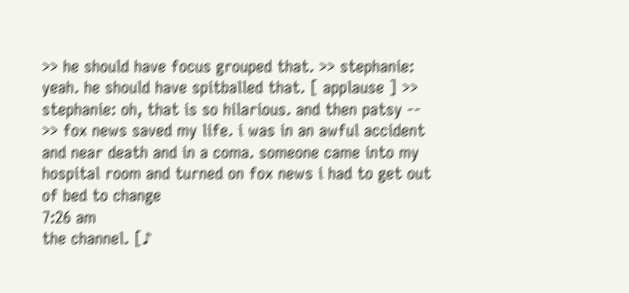>> he should have focus grouped that. >> stephanie: yeah. he should have spitballed that. [ applause ] >> stephanie: oh, that is so hilarious. and then patsy -- >> fox news saved my life. i was in an awful accident and near death and in a coma. someone came into my hospital room and turned on fox news i had to get out of bed to change
7:26 am
the channel. [♪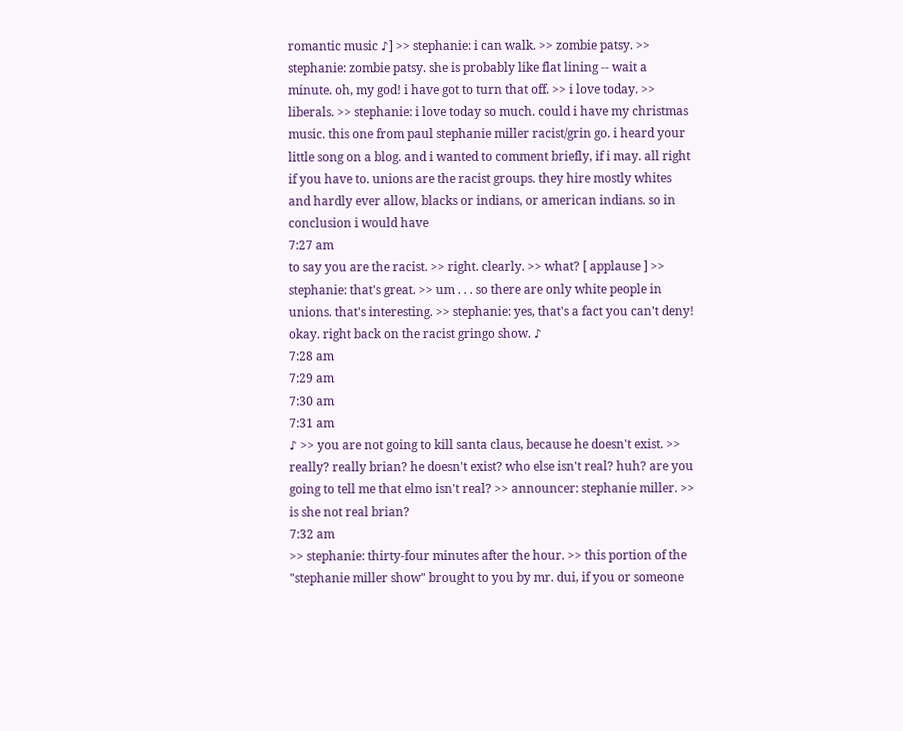romantic music ♪] >> stephanie: i can walk. >> zombie patsy. >> stephanie: zombie patsy. she is probably like flat lining -- wait a minute. oh, my god! i have got to turn that off. >> i love today. >> liberals. >> stephanie: i love today so much. could i have my christmas music. this one from paul stephanie miller racist/grin go. i heard your little song on a blog. and i wanted to comment briefly, if i may. all right if you have to. unions are the racist groups. they hire mostly whites and hardly ever allow, blacks or indians, or american indians. so in conclusion i would have
7:27 am
to say you are the racist. >> right. clearly. >> what? [ applause ] >> stephanie: that's great. >> um . . . so there are only white people in unions. that's interesting. >> stephanie: yes, that's a fact you can't deny! okay. right back on the racist gringo show. ♪
7:28 am
7:29 am
7:30 am
7:31 am
♪ >> you are not going to kill santa claus, because he doesn't exist. >> really? really brian? he doesn't exist? who else isn't real? huh? are you going to tell me that elmo isn't real? >> announcer: stephanie miller. >> is she not real brian?
7:32 am
>> stephanie: thirty-four minutes after the hour. >> this portion of the "stephanie miller show" brought to you by mr. dui, if you or someone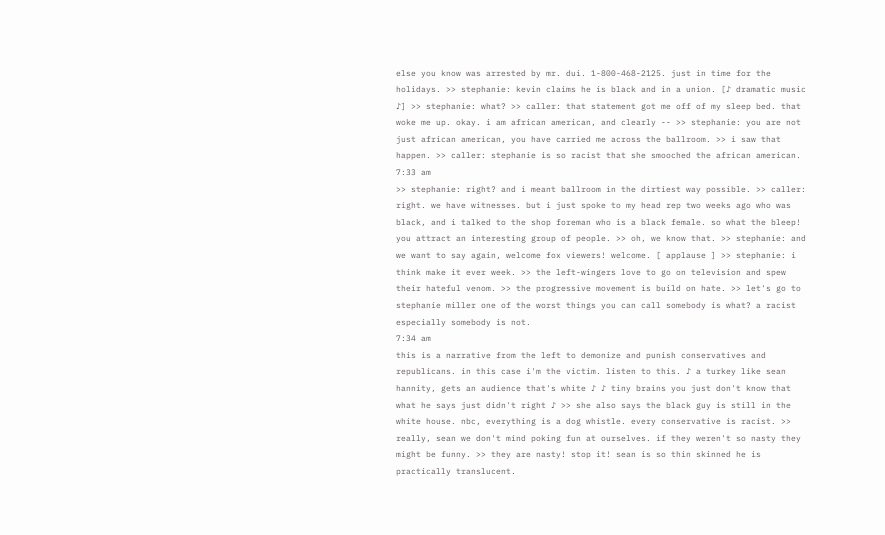else you know was arrested by mr. dui. 1-800-468-2125. just in time for the holidays. >> stephanie: kevin claims he is black and in a union. [♪ dramatic music ♪] >> stephanie: what? >> caller: that statement got me off of my sleep bed. that woke me up. okay. i am african american, and clearly -- >> stephanie: you are not just african american, you have carried me across the ballroom. >> i saw that happen. >> caller: stephanie is so racist that she smooched the african american.
7:33 am
>> stephanie: right? and i meant ballroom in the dirtiest way possible. >> caller: right. we have witnesses. but i just spoke to my head rep two weeks ago who was black, and i talked to the shop foreman who is a black female. so what the bleep! you attract an interesting group of people. >> oh, we know that. >> stephanie: and we want to say again, welcome fox viewers! welcome. [ applause ] >> stephanie: i think make it ever week. >> the left-wingers love to go on television and spew their hateful venom. >> the progressive movement is build on hate. >> let's go to stephanie miller one of the worst things you can call somebody is what? a racist especially somebody is not.
7:34 am
this is a narrative from the left to demonize and punish conservatives and republicans. in this case i'm the victim. listen to this. ♪ a turkey like sean hannity, gets an audience that's white ♪ ♪ tiny brains you just don't know that what he says just didn't right ♪ >> she also says the black guy is still in the white house. nbc, everything is a dog whistle. every conservative is racist. >> really, sean we don't mind poking fun at ourselves. if they weren't so nasty they might be funny. >> they are nasty! stop it! sean is so thin skinned he is practically translucent.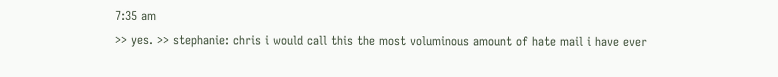7:35 am
>> yes. >> stephanie: chris i would call this the most voluminous amount of hate mail i have ever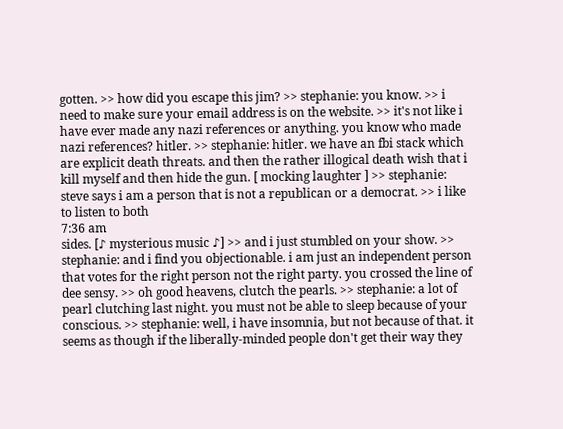gotten. >> how did you escape this jim? >> stephanie: you know. >> i need to make sure your email address is on the website. >> it's not like i have ever made any nazi references or anything. you know who made nazi references? hitler. >> stephanie: hitler. we have an fbi stack which are explicit death threats. and then the rather illogical death wish that i kill myself and then hide the gun. [ mocking laughter ] >> stephanie: steve says i am a person that is not a republican or a democrat. >> i like to listen to both
7:36 am
sides. [♪ mysterious music ♪] >> and i just stumbled on your show. >> stephanie: and i find you objectionable. i am just an independent person that votes for the right person not the right party. you crossed the line of dee sensy. >> oh good heavens, clutch the pearls. >> stephanie: a lot of pearl clutching last night. you must not be able to sleep because of your conscious. >> stephanie: well, i have insomnia, but not because of that. it seems as though if the liberally-minded people don't get their way they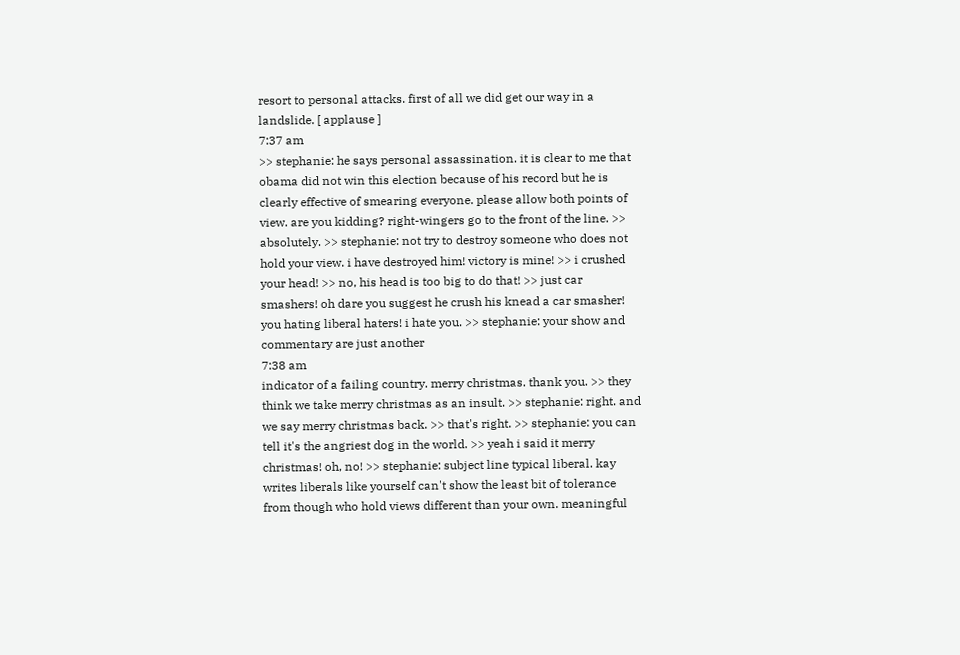resort to personal attacks. first of all we did get our way in a landslide. [ applause ]
7:37 am
>> stephanie: he says personal assassination. it is clear to me that obama did not win this election because of his record but he is clearly effective of smearing everyone. please allow both points of view. are you kidding? right-wingers go to the front of the line. >> absolutely. >> stephanie: not try to destroy someone who does not hold your view. i have destroyed him! victory is mine! >> i crushed your head! >> no, his head is too big to do that! >> just car smashers! oh dare you suggest he crush his knead a car smasher! you hating liberal haters! i hate you. >> stephanie: your show and commentary are just another
7:38 am
indicator of a failing country. merry christmas. thank you. >> they think we take merry christmas as an insult. >> stephanie: right. and we say merry christmas back. >> that's right. >> stephanie: you can tell it's the angriest dog in the world. >> yeah i said it merry christmas! oh, no! >> stephanie: subject line typical liberal. kay writes liberals like yourself can't show the least bit of tolerance from though who hold views different than your own. meaningful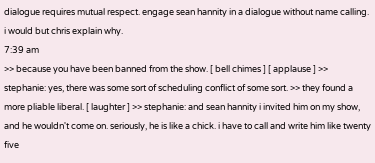dialogue requires mutual respect. engage sean hannity in a dialogue without name calling. i would but chris explain why.
7:39 am
>> because you have been banned from the show. [ bell chimes ] [ applause ] >> stephanie: yes, there was some sort of scheduling conflict of some sort. >> they found a more pliable liberal. [ laughter ] >> stephanie: and sean hannity i invited him on my show, and he wouldn't come on. seriously, he is like a chick. i have to call and write him like twenty five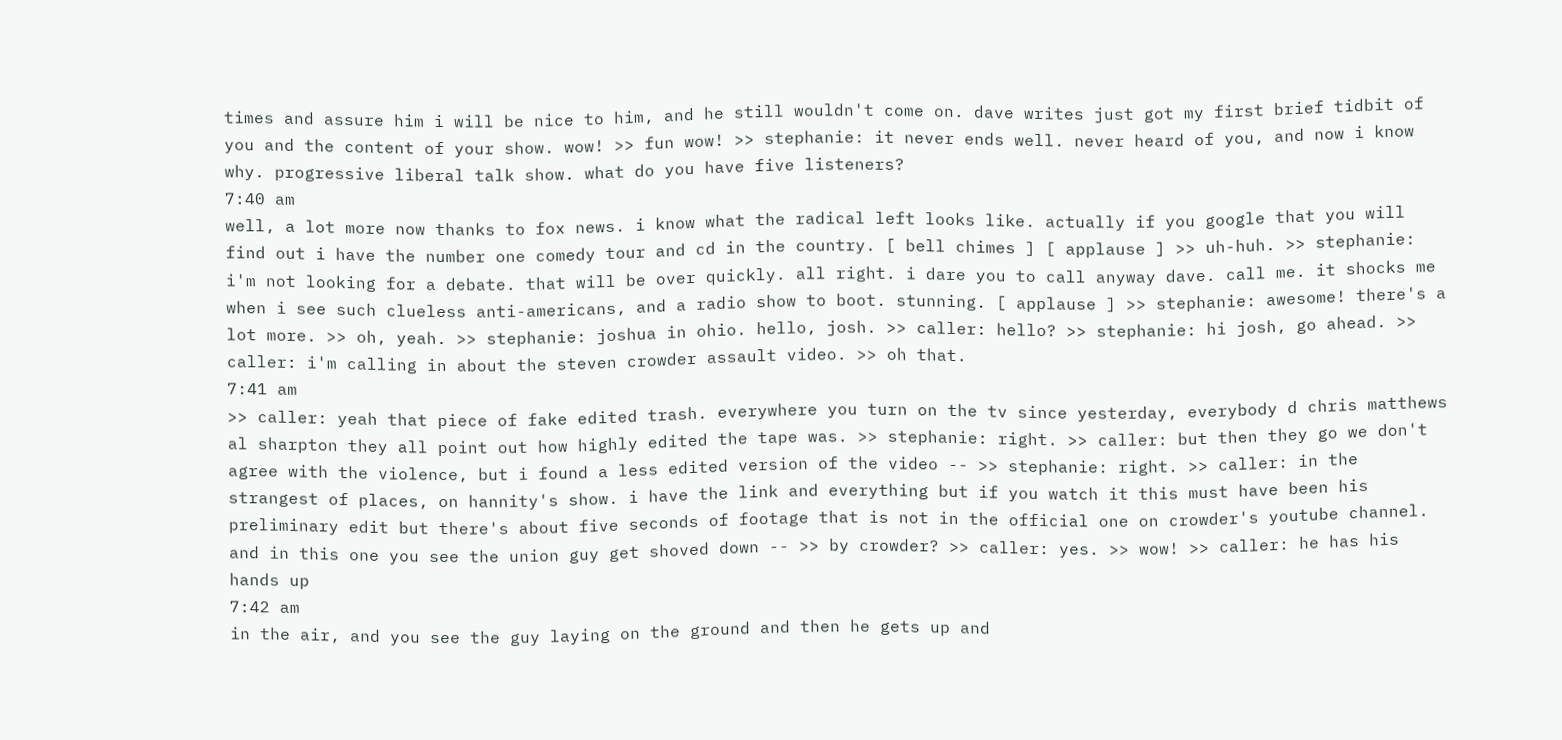times and assure him i will be nice to him, and he still wouldn't come on. dave writes just got my first brief tidbit of you and the content of your show. wow! >> fun wow! >> stephanie: it never ends well. never heard of you, and now i know why. progressive liberal talk show. what do you have five listeners?
7:40 am
well, a lot more now thanks to fox news. i know what the radical left looks like. actually if you google that you will find out i have the number one comedy tour and cd in the country. [ bell chimes ] [ applause ] >> uh-huh. >> stephanie: i'm not looking for a debate. that will be over quickly. all right. i dare you to call anyway dave. call me. it shocks me when i see such clueless anti-americans, and a radio show to boot. stunning. [ applause ] >> stephanie: awesome! there's a lot more. >> oh, yeah. >> stephanie: joshua in ohio. hello, josh. >> caller: hello? >> stephanie: hi josh, go ahead. >> caller: i'm calling in about the steven crowder assault video. >> oh that.
7:41 am
>> caller: yeah that piece of fake edited trash. everywhere you turn on the tv since yesterday, everybody d chris matthews al sharpton they all point out how highly edited the tape was. >> stephanie: right. >> caller: but then they go we don't agree with the violence, but i found a less edited version of the video -- >> stephanie: right. >> caller: in the strangest of places, on hannity's show. i have the link and everything but if you watch it this must have been his preliminary edit but there's about five seconds of footage that is not in the official one on crowder's youtube channel. and in this one you see the union guy get shoved down -- >> by crowder? >> caller: yes. >> wow! >> caller: he has his hands up
7:42 am
in the air, and you see the guy laying on the ground and then he gets up and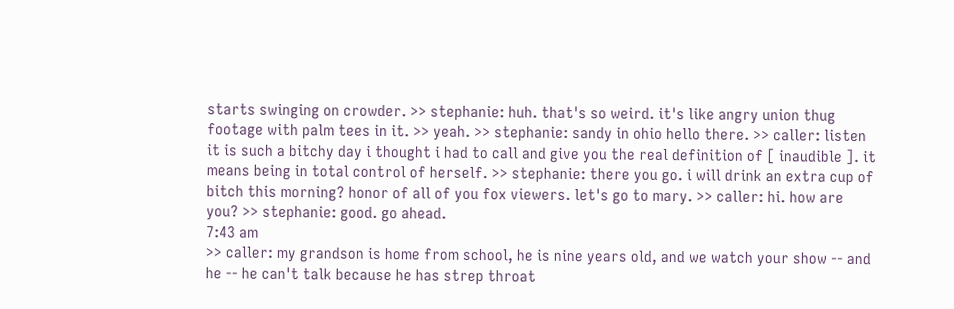starts swinging on crowder. >> stephanie: huh. that's so weird. it's like angry union thug footage with palm tees in it. >> yeah. >> stephanie: sandy in ohio hello there. >> caller: listen it is such a bitchy day i thought i had to call and give you the real definition of [ inaudible ]. it means being in total control of herself. >> stephanie: there you go. i will drink an extra cup of bitch this morning? honor of all of you fox viewers. let's go to mary. >> caller: hi. how are you? >> stephanie: good. go ahead.
7:43 am
>> caller: my grandson is home from school, he is nine years old, and we watch your show -- and he -- he can't talk because he has strep throat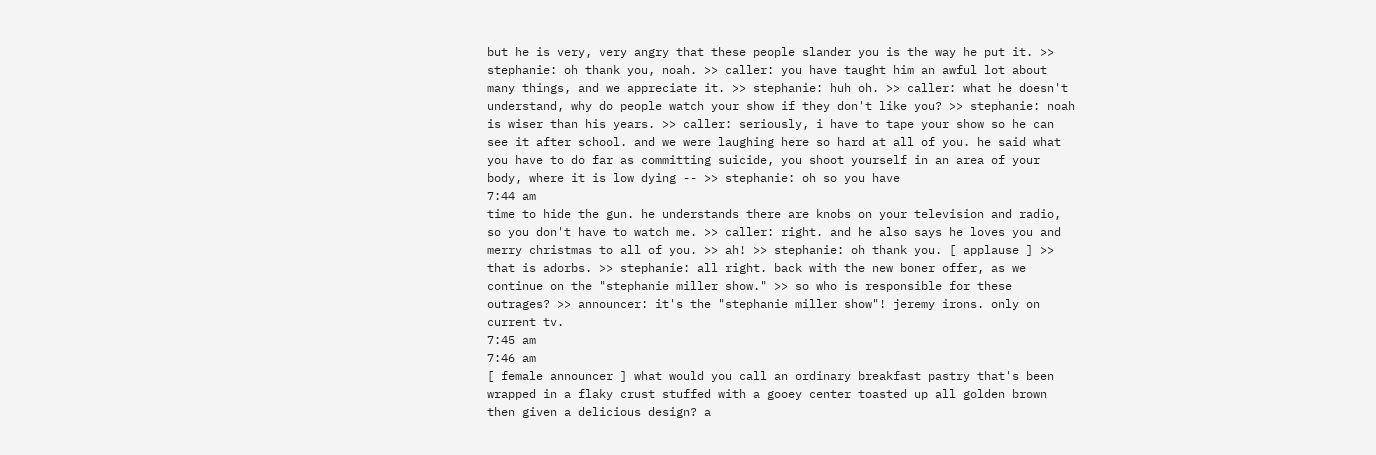but he is very, very angry that these people slander you is the way he put it. >> stephanie: oh thank you, noah. >> caller: you have taught him an awful lot about many things, and we appreciate it. >> stephanie: huh oh. >> caller: what he doesn't understand, why do people watch your show if they don't like you? >> stephanie: noah is wiser than his years. >> caller: seriously, i have to tape your show so he can see it after school. and we were laughing here so hard at all of you. he said what you have to do far as committing suicide, you shoot yourself in an area of your body, where it is low dying -- >> stephanie: oh so you have
7:44 am
time to hide the gun. he understands there are knobs on your television and radio, so you don't have to watch me. >> caller: right. and he also says he loves you and merry christmas to all of you. >> ah! >> stephanie: oh thank you. [ applause ] >> that is adorbs. >> stephanie: all right. back with the new boner offer, as we continue on the "stephanie miller show." >> so who is responsible for these outrages? >> announcer: it's the "stephanie miller show"! jeremy irons. only on current tv.
7:45 am
7:46 am
[ female announcer ] what would you call an ordinary breakfast pastry that's been wrapped in a flaky crust stuffed with a gooey center toasted up all golden brown then given a delicious design? a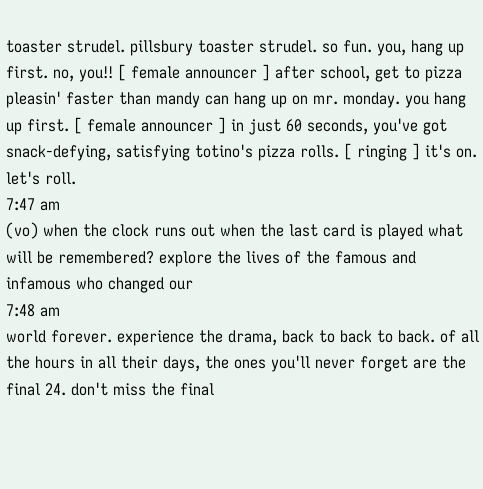toaster strudel. pillsbury toaster strudel. so fun. you, hang up first. no, you!! [ female announcer ] after school, get to pizza pleasin' faster than mandy can hang up on mr. monday. you hang up first. [ female announcer ] in just 60 seconds, you've got snack-defying, satisfying totino's pizza rolls. [ ringing ] it's on. let's roll.
7:47 am
(vo) when the clock runs out when the last card is played what will be remembered? explore the lives of the famous and infamous who changed our
7:48 am
world forever. experience the drama, back to back to back. of all the hours in all their days, the ones you'll never forget are the final 24. don't miss the final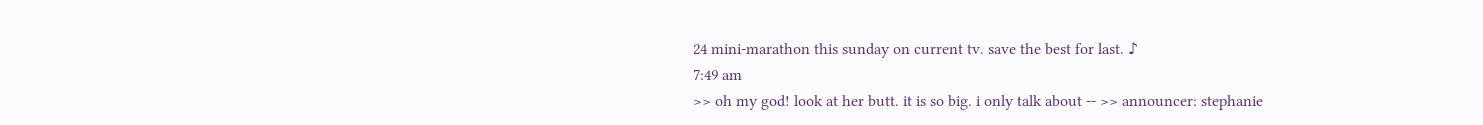24 mini-marathon this sunday on current tv. save the best for last. ♪
7:49 am
>> oh my god! look at her butt. it is so big. i only talk about -- >> announcer: stephanie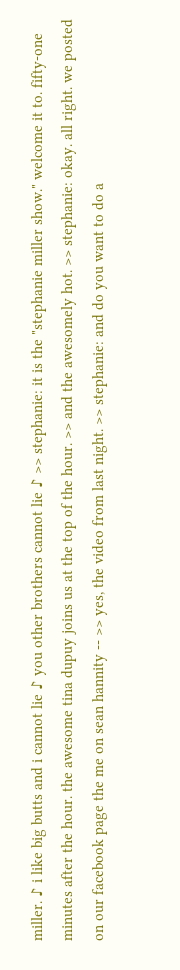miller. ♪ i like big butts and i cannot lie ♪ you other brothers cannot lie ♪ >> stephanie: it is the "stephanie miller show." welcome it to. fifty-one minutes after the hour. the awesome tina dupuy joins us at the top of the hour. >> and the awesomely hot. >> stephanie: okay. all right. we posted on our facebook page the me on sean hannity -- >> yes, the video from last night. >> stephanie: and do you want to do a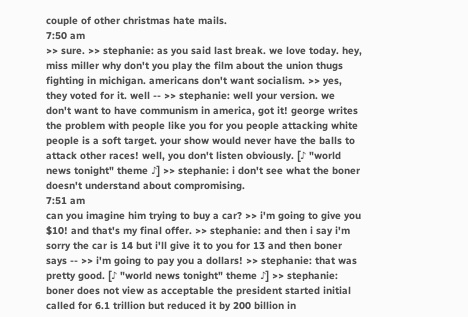couple of other christmas hate mails.
7:50 am
>> sure. >> stephanie: as you said last break. we love today. hey, miss miller why don't you play the film about the union thugs fighting in michigan. americans don't want socialism. >> yes, they voted for it. well -- >> stephanie: well your version. we don't want to have communism in america, got it! george writes the problem with people like you for you people attacking white people is a soft target. your show would never have the balls to attack other races! well, you don't listen obviously. [♪ "world news tonight" theme ♪] >> stephanie: i don't see what the boner doesn't understand about compromising.
7:51 am
can you imagine him trying to buy a car? >> i'm going to give you $10! and that's my final offer. >> stephanie: and then i say i'm sorry the car is 14 but i'll give it to you for 13 and then boner says -- >> i'm going to pay you a dollars! >> stephanie: that was pretty good. [♪ "world news tonight" theme ♪] >> stephanie: boner does not view as acceptable the president started initial called for 6.1 trillion but reduced it by 200 billion in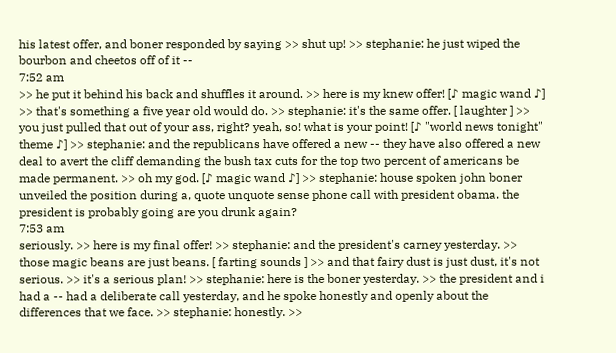his latest offer, and boner responded by saying >> shut up! >> stephanie: he just wiped the bourbon and cheetos off of it --
7:52 am
>> he put it behind his back and shuffles it around. >> here is my knew offer! [♪ magic wand ♪] >> that's something a five year old would do. >> stephanie: it's the same offer. [ laughter ] >> you just pulled that out of your ass, right? yeah, so! what is your point! [♪ "world news tonight" theme ♪] >> stephanie: and the republicans have offered a new -- they have also offered a new deal to avert the cliff demanding the bush tax cuts for the top two percent of americans be made permanent. >> oh my god. [♪ magic wand ♪] >> stephanie: house spoken john boner unveiled the position during a, quote unquote sense phone call with president obama. the president is probably going are you drunk again?
7:53 am
seriously. >> here is my final offer! >> stephanie: and the president's carney yesterday. >> those magic beans are just beans. [ farting sounds ] >> and that fairy dust is just dust, it's not serious. >> it's a serious plan! >> stephanie: here is the boner yesterday. >> the president and i had a -- had a deliberate call yesterday, and he spoke honestly and openly about the differences that we face. >> stephanie: honestly. >>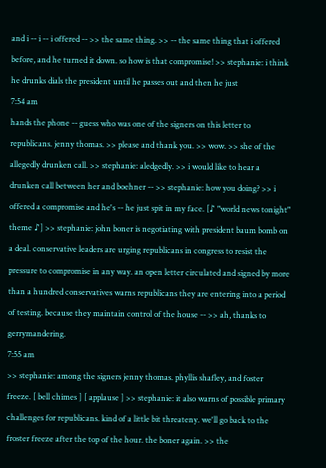and i -- i -- i offered -- >> the same thing. >> -- the same thing that i offered before, and he turned it down. so how is that compromise! >> stephanie: i think he drunks dials the president until he passes out and then he just
7:54 am
hands the phone -- guess who was one of the signers on this letter to republicans. jenny thomas. >> please and thank you. >> wow. >> she of the allegedly drunken call. >> stephanie: aledgedly. >> i would like to hear a drunken call between her and boehner -- >> stephanie: how you doing? >> i offered a compromise and he's -- he just spit in my face. [♪ "world news tonight" theme ♪] >> stephanie: john boner is negotiating with president baum bomb on a deal. conservative leaders are urging republicans in congress to resist the pressure to compromise in any way. an open letter circulated and signed by more than a hundred conservatives warns republicans they are entering into a period of testing. because they maintain control of the house -- >> ah, thanks to gerrymandering.
7:55 am
>> stephanie: among the signers jenny thomas. phyllis shafley, and foster freeze. [ bell chimes ] [ applause ] >> stephanie: it also warns of possible primary challenges for republicans. kind of a little bit threateny. we'll go back to the froster freeze after the top of the hour. the boner again. >> the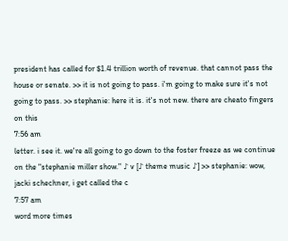president has called for $1.4 trillion worth of revenue. that cannot pass the house or senate. >> it is not going to pass. i'm going to make sure it's not going to pass. >> stephanie: here it is. it's not new. there are cheato fingers on this
7:56 am
letter. i see it. we're all going to go down to the foster freeze as we continue on the "stephanie miller show." ♪ v [♪ theme music ♪] >> stephanie: wow, jacki schechner, i get called the c
7:57 am
word more times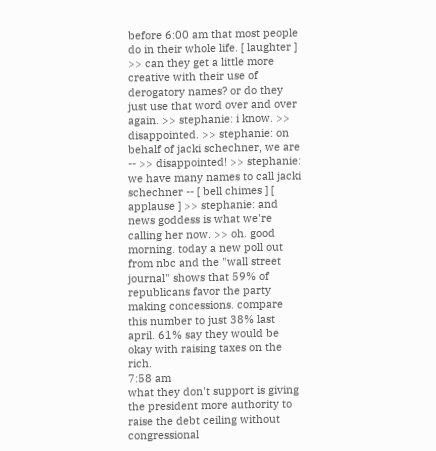before 6:00 am that most people do in their whole life. [ laughter ] >> can they get a little more creative with their use of derogatory names? or do they just use that word over and over again. >> stephanie: i know. >> disappointed. >> stephanie: on behalf of jacki schechner, we are -- >> disappointed! >> stephanie: we have many names to call jacki schechner -- [ bell chimes ] [ applause ] >> stephanie: and news goddess is what we're calling her now. >> oh. good morning. today a new poll out from nbc and the "wall street journal" shows that 59% of republicans favor the party making concessions. compare this number to just 38% last april. 61% say they would be okay with raising taxes on the rich.
7:58 am
what they don't support is giving the president more authority to raise the debt ceiling without congressional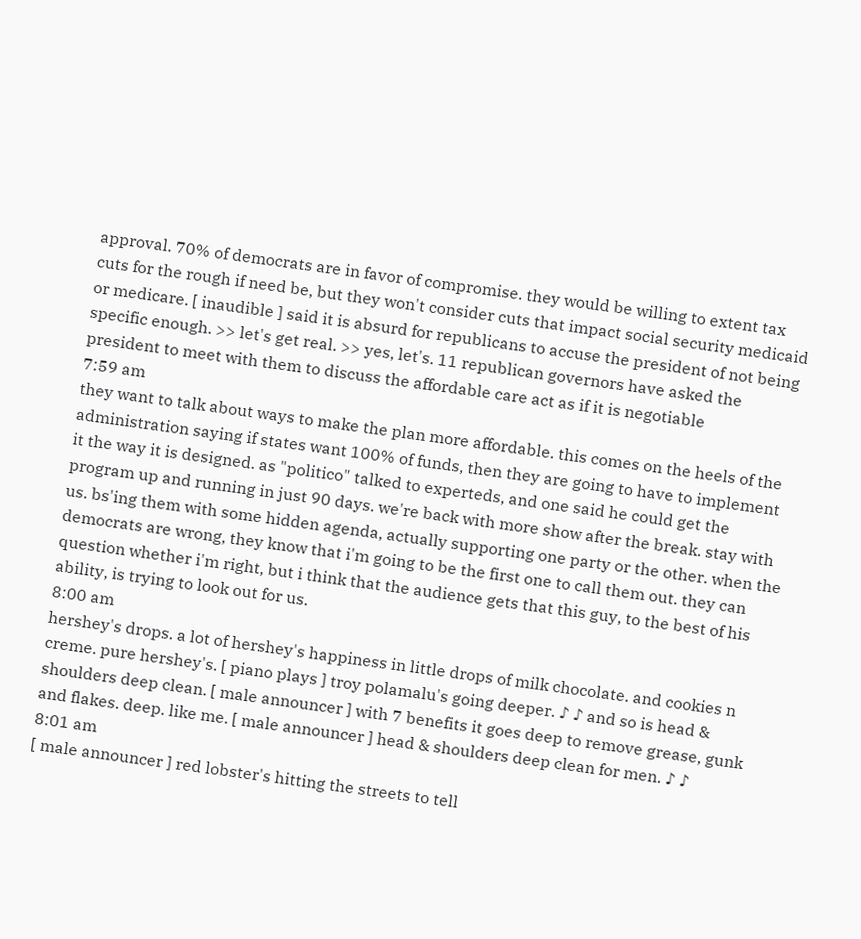approval. 70% of democrats are in favor of compromise. they would be willing to extent tax cuts for the rough if need be, but they won't consider cuts that impact social security medicaid or medicare. [ inaudible ] said it is absurd for republicans to accuse the president of not being specific enough. >> let's get real. >> yes, let's. 11 republican governors have asked the president to meet with them to discuss the affordable care act as if it is negotiable
7:59 am
they want to talk about ways to make the plan more affordable. this comes on the heels of the administration saying if states want 100% of funds, then they are going to have to implement it the way it is designed. as "politico" talked to experteds, and one said he could get the program up and running in just 90 days. we're back with more show after the break. stay with us. bs'ing them with some hidden agenda, actually supporting one party or the other. when the democrats are wrong, they know that i'm going to be the first one to call them out. they can question whether i'm right, but i think that the audience gets that this guy, to the best of his ability, is trying to look out for us.
8:00 am
hershey's drops. a lot of hershey's happiness in little drops of milk chocolate. and cookies n creme. pure hershey's. [ piano plays ] troy polamalu's going deeper. ♪ ♪ and so is head & shoulders deep clean. [ male announcer ] with 7 benefits it goes deep to remove grease, gunk and flakes. deep. like me. [ male announcer ] head & shoulders deep clean for men. ♪ ♪
8:01 am
[ male announcer ] red lobster's hitting the streets to tell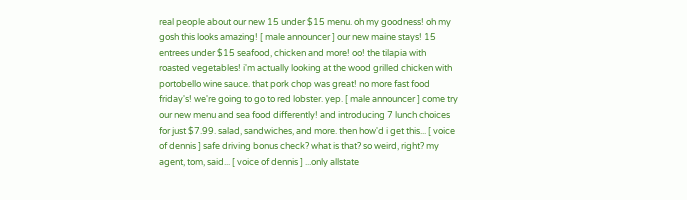real people about our new 15 under $15 menu. oh my goodness! oh my gosh this looks amazing! [ male announcer ] our new maine stays! 15 entrees under $15 seafood, chicken and more! oo! the tilapia with roasted vegetables! i'm actually looking at the wood grilled chicken with portobello wine sauce. that pork chop was great! no more fast food friday's! we're going to go to red lobster. yep. [ male announcer ] come try our new menu and sea food differently! and introducing 7 lunch choices for just $7.99. salad, sandwiches, and more. then how'd i get this... [ voice of dennis ] safe driving bonus check? what is that? so weird, right? my agent, tom, said... [ voice of dennis ] ...only allstate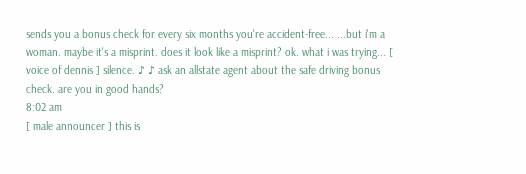sends you a bonus check for every six months you're accident-free... ...but i'm a woman. maybe it's a misprint. does it look like a misprint? ok. what i was trying... [ voice of dennis ] silence. ♪ ♪ ask an allstate agent about the safe driving bonus check. are you in good hands?
8:02 am
[ male announcer ] this is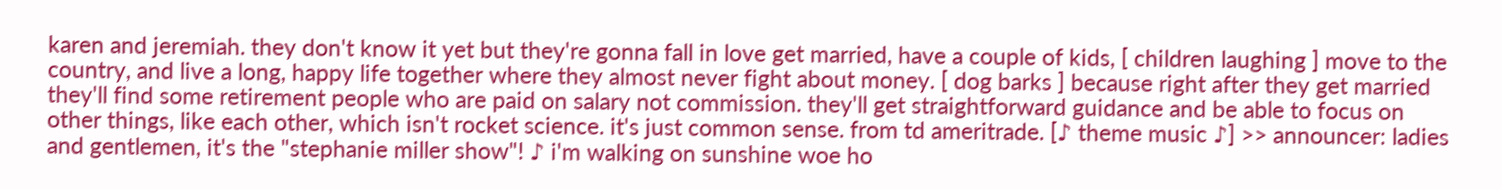karen and jeremiah. they don't know it yet but they're gonna fall in love get married, have a couple of kids, [ children laughing ] move to the country, and live a long, happy life together where they almost never fight about money. [ dog barks ] because right after they get married they'll find some retirement people who are paid on salary not commission. they'll get straightforward guidance and be able to focus on other things, like each other, which isn't rocket science. it's just common sense. from td ameritrade. [♪ theme music ♪] >> announcer: ladies and gentlemen, it's the "stephanie miller show"! ♪ i'm walking on sunshine woe ho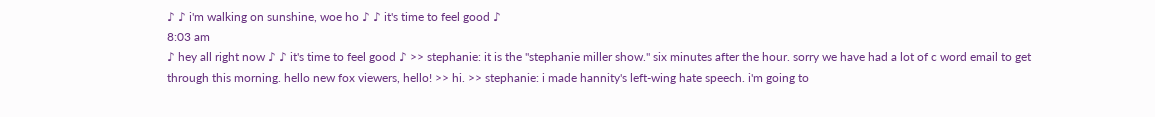♪ ♪ i'm walking on sunshine, woe ho ♪ ♪ it's time to feel good ♪
8:03 am
♪ hey all right now ♪ ♪ it's time to feel good ♪ >> stephanie: it is the "stephanie miller show." six minutes after the hour. sorry we have had a lot of c word email to get through this morning. hello new fox viewers, hello! >> hi. >> stephanie: i made hannity's left-wing hate speech. i'm going to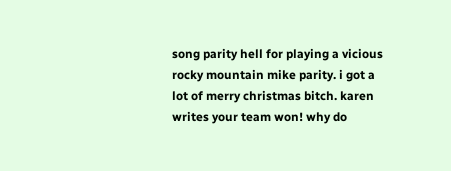song parity hell for playing a vicious rocky mountain mike parity. i got a lot of merry christmas bitch. karen writes your team won! why do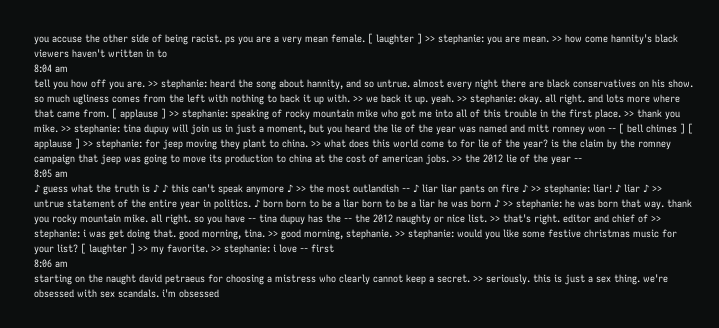you accuse the other side of being racist. ps you are a very mean female. [ laughter ] >> stephanie: you are mean. >> how come hannity's black viewers haven't written in to
8:04 am
tell you how off you are. >> stephanie: heard the song about hannity, and so untrue. almost every night there are black conservatives on his show. so much ugliness comes from the left with nothing to back it up with. >> we back it up. yeah. >> stephanie: okay. all right. and lots more where that came from. [ applause ] >> stephanie: speaking of rocky mountain mike who got me into all of this trouble in the first place. >> thank you mike. >> stephanie: tina dupuy will join us in just a moment, but you heard the lie of the year was named and mitt romney won -- [ bell chimes ] [ applause ] >> stephanie: for jeep moving they plant to china. >> what does this world come to for lie of the year? is the claim by the romney campaign that jeep was going to move its production to china at the cost of american jobs. >> the 2012 lie of the year --
8:05 am
♪ guess what the truth is ♪ ♪ this can't speak anymore ♪ >> the most outlandish -- ♪ liar liar pants on fire ♪ >> stephanie: liar! ♪ liar ♪ >> untrue statement of the entire year in politics. ♪ born born to be a liar born to be a liar he was born ♪ >> stephanie: he was born that way. thank you rocky mountain mike. all right. so you have -- tina dupuy has the -- the 2012 naughty or nice list. >> that's right. editor and chief of >> stephanie: i was get doing that. good morning, tina. >> good morning, stephanie. >> stephanie: would you like some festive christmas music for your list? [ laughter ] >> my favorite. >> stephanie: i love -- first
8:06 am
starting on the naught david petraeus for choosing a mistress who clearly cannot keep a secret. >> seriously. this is just a sex thing. we're obsessed with sex scandals. i'm obsessed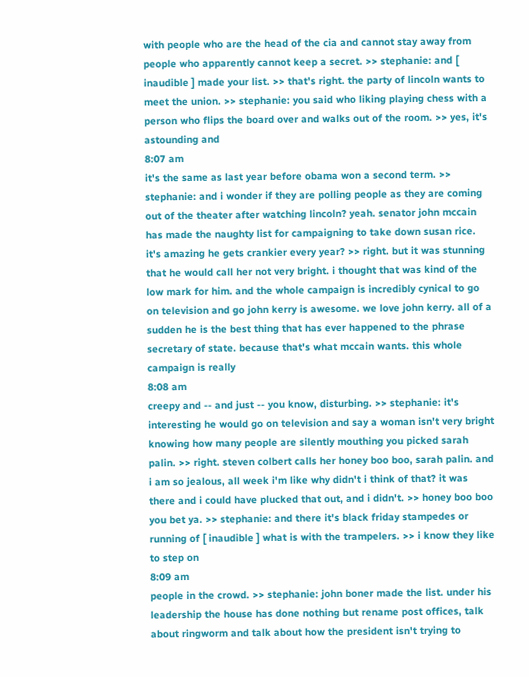with people who are the head of the cia and cannot stay away from people who apparently cannot keep a secret. >> stephanie: and [ inaudible ] made your list. >> that's right. the party of lincoln wants to meet the union. >> stephanie: you said who liking playing chess with a person who flips the board over and walks out of the room. >> yes, it's astounding and
8:07 am
it's the same as last year before obama won a second term. >> stephanie: and i wonder if they are polling people as they are coming out of the theater after watching lincoln? yeah. senator john mccain has made the naughty list for campaigning to take down susan rice. it's amazing he gets crankier every year? >> right. but it was stunning that he would call her not very bright. i thought that was kind of the low mark for him. and the whole campaign is incredibly cynical to go on television and go john kerry is awesome. we love john kerry. all of a sudden he is the best thing that has ever happened to the phrase secretary of state. because that's what mccain wants. this whole campaign is really
8:08 am
creepy and -- and just -- you know, disturbing. >> stephanie: it's interesting he would go on television and say a woman isn't very bright knowing how many people are silently mouthing you picked sarah palin. >> right. steven colbert calls her honey boo boo, sarah palin. and i am so jealous, all week i'm like why didn't i think of that? it was there and i could have plucked that out, and i didn't. >> honey boo boo you bet ya. >> stephanie: and there it's black friday stampedes or running of [ inaudible ] what is with the trampelers. >> i know they like to step on
8:09 am
people in the crowd. >> stephanie: john boner made the list. under his leadership the house has done nothing but rename post offices, talk about ringworm and talk about how the president isn't trying to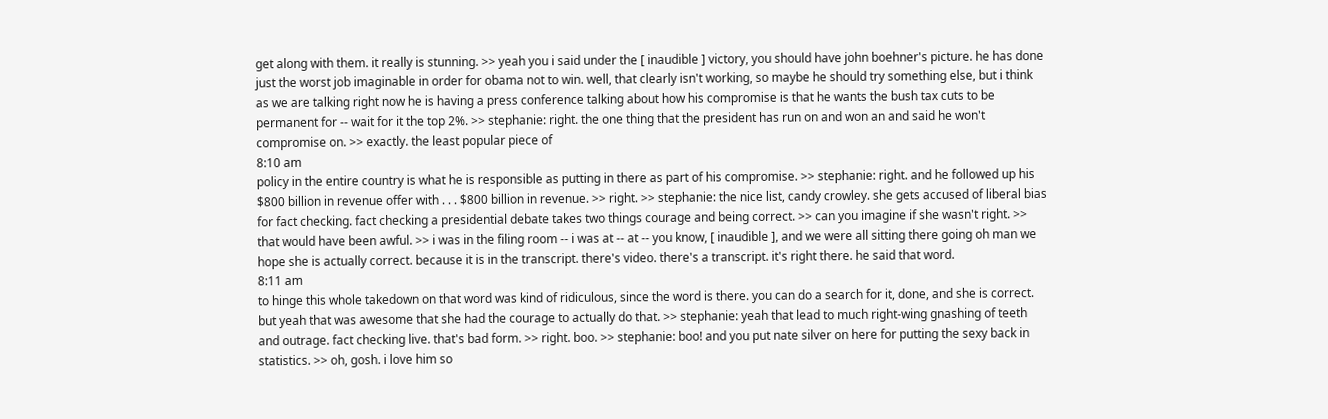get along with them. it really is stunning. >> yeah you i said under the [ inaudible ] victory, you should have john boehner's picture. he has done just the worst job imaginable in order for obama not to win. well, that clearly isn't working, so maybe he should try something else, but i think as we are talking right now he is having a press conference talking about how his compromise is that he wants the bush tax cuts to be permanent for -- wait for it the top 2%. >> stephanie: right. the one thing that the president has run on and won an and said he won't compromise on. >> exactly. the least popular piece of
8:10 am
policy in the entire country is what he is responsible as putting in there as part of his compromise. >> stephanie: right. and he followed up his $800 billion in revenue offer with . . . $800 billion in revenue. >> right. >> stephanie: the nice list, candy crowley. she gets accused of liberal bias for fact checking. fact checking a presidential debate takes two things courage and being correct. >> can you imagine if she wasn't right. >> that would have been awful. >> i was in the filing room -- i was at -- at -- you know, [ inaudible ], and we were all sitting there going oh man we hope she is actually correct. because it is in the transcript. there's video. there's a transcript. it's right there. he said that word.
8:11 am
to hinge this whole takedown on that word was kind of ridiculous, since the word is there. you can do a search for it, done, and she is correct. but yeah that was awesome that she had the courage to actually do that. >> stephanie: yeah that lead to much right-wing gnashing of teeth and outrage. fact checking live. that's bad form. >> right. boo. >> stephanie: boo! and you put nate silver on here for putting the sexy back in statistics. >> oh, gosh. i love him so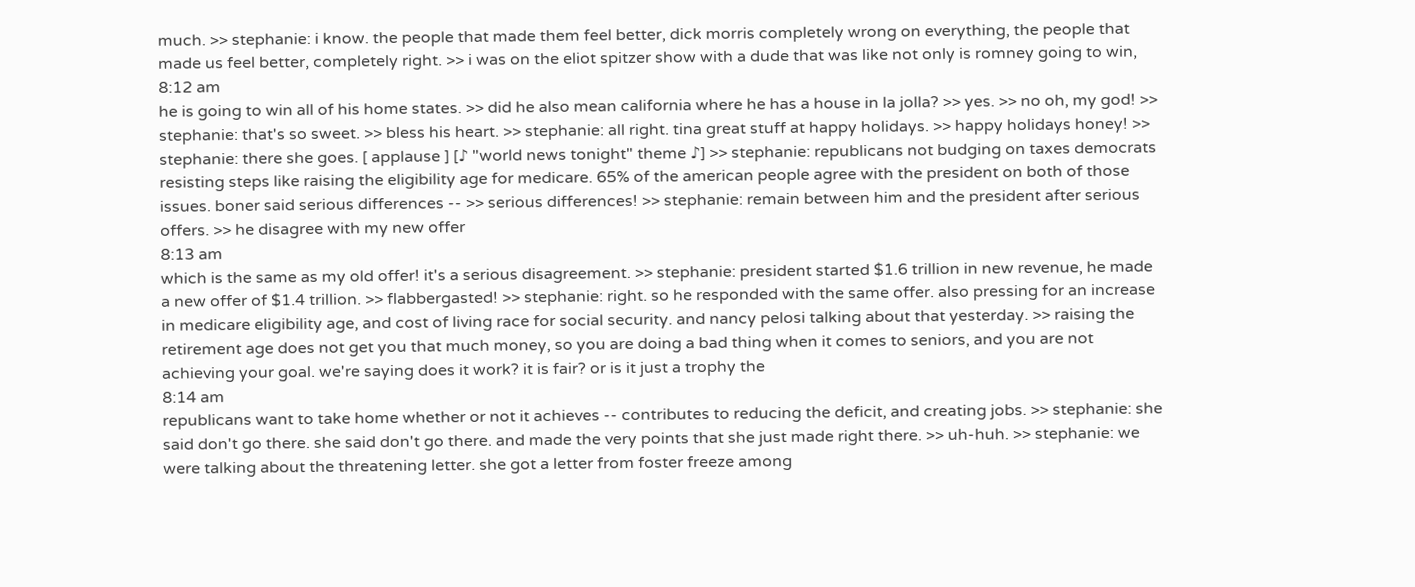much. >> stephanie: i know. the people that made them feel better, dick morris completely wrong on everything, the people that made us feel better, completely right. >> i was on the eliot spitzer show with a dude that was like not only is romney going to win,
8:12 am
he is going to win all of his home states. >> did he also mean california where he has a house in la jolla? >> yes. >> no oh, my god! >> stephanie: that's so sweet. >> bless his heart. >> stephanie: all right. tina great stuff at happy holidays. >> happy holidays honey! >> stephanie: there she goes. [ applause ] [♪ "world news tonight" theme ♪] >> stephanie: republicans not budging on taxes democrats resisting steps like raising the eligibility age for medicare. 65% of the american people agree with the president on both of those issues. boner said serious differences -- >> serious differences! >> stephanie: remain between him and the president after serious offers. >> he disagree with my new offer
8:13 am
which is the same as my old offer! it's a serious disagreement. >> stephanie: president started $1.6 trillion in new revenue, he made a new offer of $1.4 trillion. >> flabbergasted! >> stephanie: right. so he responded with the same offer. also pressing for an increase in medicare eligibility age, and cost of living race for social security. and nancy pelosi talking about that yesterday. >> raising the retirement age does not get you that much money, so you are doing a bad thing when it comes to seniors, and you are not achieving your goal. we're saying does it work? it is fair? or is it just a trophy the
8:14 am
republicans want to take home whether or not it achieves -- contributes to reducing the deficit, and creating jobs. >> stephanie: she said don't go there. she said don't go there. and made the very points that she just made right there. >> uh-huh. >> stephanie: we were talking about the threatening letter. she got a letter from foster freeze among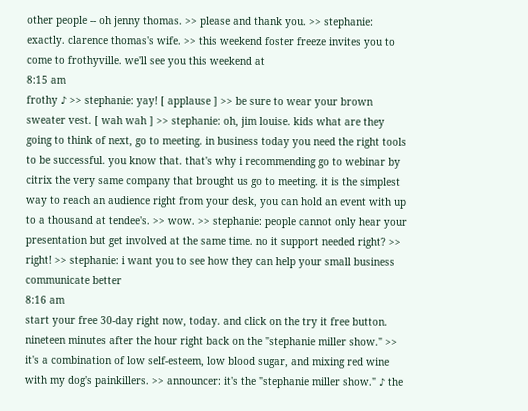other people -- oh jenny thomas. >> please and thank you. >> stephanie: exactly. clarence thomas's wife. >> this weekend foster freeze invites you to come to frothyville. we'll see you this weekend at
8:15 am
frothy ♪ >> stephanie: yay! [ applause ] >> be sure to wear your brown sweater vest. [ wah wah ] >> stephanie: oh, jim louise. kids what are they going to think of next, go to meeting. in business today you need the right tools to be successful. you know that. that's why i recommending go to webinar by citrix the very same company that brought us go to meeting. it is the simplest way to reach an audience right from your desk, you can hold an event with up to a thousand at tendee's. >> wow. >> stephanie: people cannot only hear your presentation but get involved at the same time. no it support needed right? >> right! >> stephanie: i want you to see how they can help your small business communicate better
8:16 am
start your free 30-day right now, today. and click on the try it free button. nineteen minutes after the hour right back on the "stephanie miller show." >> it's a combination of low self-esteem, low blood sugar, and mixing red wine with my dog's painkillers. >> announcer: it's the "stephanie miller show." ♪ the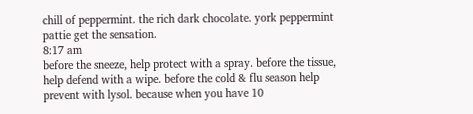chill of peppermint. the rich dark chocolate. york peppermint pattie get the sensation.
8:17 am
before the sneeze, help protect with a spray. before the tissue, help defend with a wipe. before the cold & flu season help prevent with lysol. because when you have 10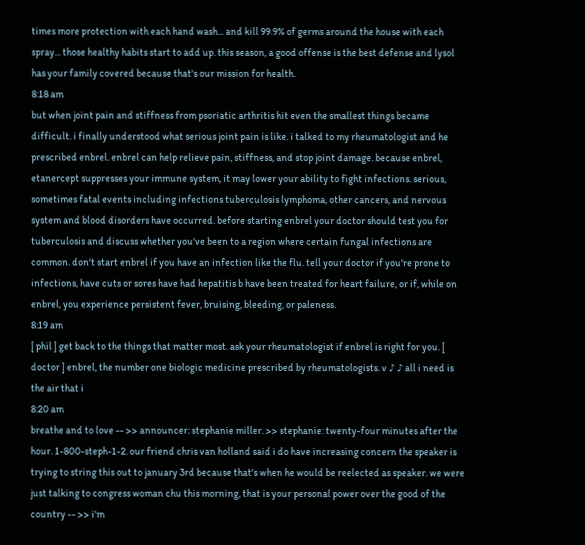times more protection with each hand wash... and kill 99.9% of germs around the house with each spray... those healthy habits start to add up. this season, a good offense is the best defense and lysol has your family covered because that's our mission for health.
8:18 am
but when joint pain and stiffness from psoriatic arthritis hit even the smallest things became difficult. i finally understood what serious joint pain is like. i talked to my rheumatologist and he prescribed enbrel. enbrel can help relieve pain, stiffness, and stop joint damage. because enbrel, etanercept suppresses your immune system, it may lower your ability to fight infections. serious, sometimes fatal events including infections tuberculosis lymphoma, other cancers, and nervous system and blood disorders have occurred. before starting enbrel your doctor should test you for tuberculosis and discuss whether you've been to a region where certain fungal infections are common. don't start enbrel if you have an infection like the flu. tell your doctor if you're prone to infections, have cuts or sores have had hepatitis b have been treated for heart failure, or if, while on enbrel, you experience persistent fever, bruising, bleeding, or paleness.
8:19 am
[ phil ] get back to the things that matter most. ask your rheumatologist if enbrel is right for you. [ doctor ] enbrel, the number one biologic medicine prescribed by rheumatologists. v ♪ ♪ all i need is the air that i
8:20 am
breathe and to love -- >> announcer: stephanie miller. >> stephanie: twenty-four minutes after the hour. 1-800-steph-1-2. our friend chris van holland said i do have increasing concern the speaker is trying to string this out to january 3rd because that's when he would be reelected as speaker. we were just talking to congress woman chu this morning, that is your personal power over the good of the country -- >> i'm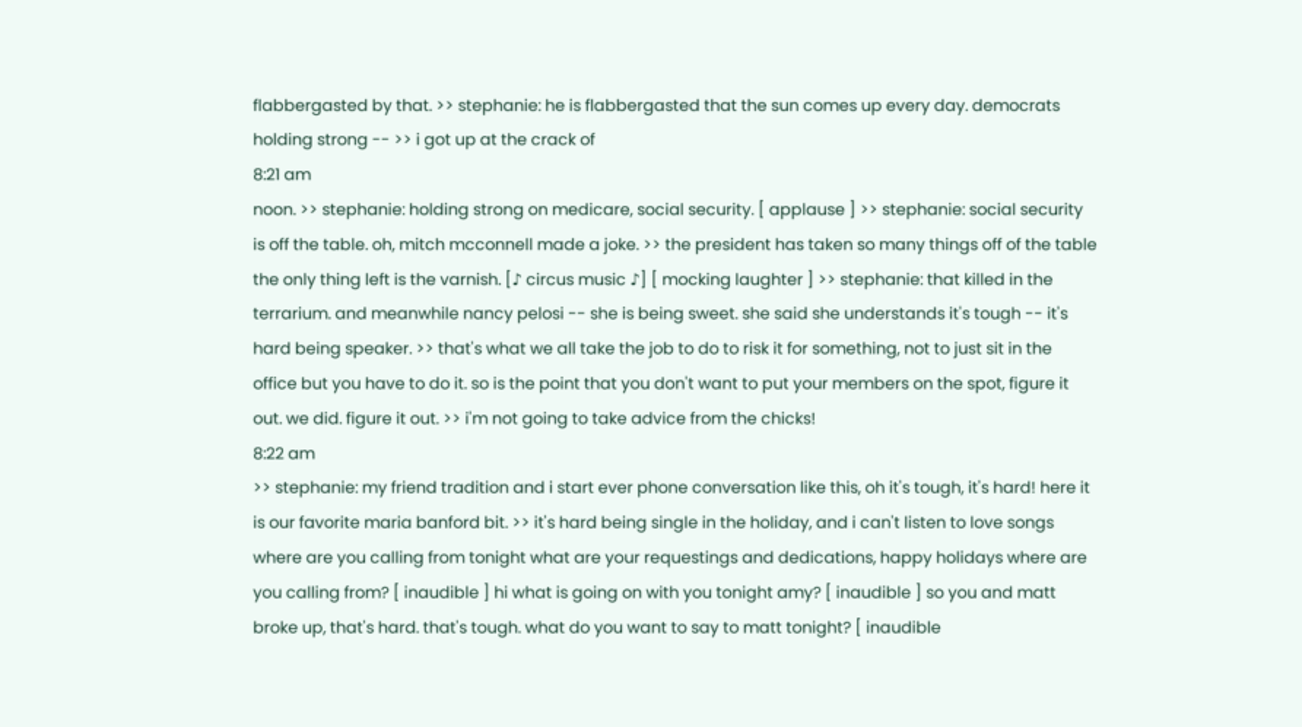flabbergasted by that. >> stephanie: he is flabbergasted that the sun comes up every day. democrats holding strong -- >> i got up at the crack of
8:21 am
noon. >> stephanie: holding strong on medicare, social security. [ applause ] >> stephanie: social security is off the table. oh, mitch mcconnell made a joke. >> the president has taken so many things off of the table the only thing left is the varnish. [♪ circus music ♪] [ mocking laughter ] >> stephanie: that killed in the terrarium. and meanwhile nancy pelosi -- she is being sweet. she said she understands it's tough -- it's hard being speaker. >> that's what we all take the job to do to risk it for something, not to just sit in the office but you have to do it. so is the point that you don't want to put your members on the spot, figure it out. we did. figure it out. >> i'm not going to take advice from the chicks!
8:22 am
>> stephanie: my friend tradition and i start ever phone conversation like this, oh it's tough, it's hard! here it is our favorite maria banford bit. >> it's hard being single in the holiday, and i can't listen to love songs where are you calling from tonight what are your requestings and dedications, happy holidays where are you calling from? [ inaudible ] hi what is going on with you tonight amy? [ inaudible ] so you and matt broke up, that's hard. that's tough. what do you want to say to matt tonight? [ inaudible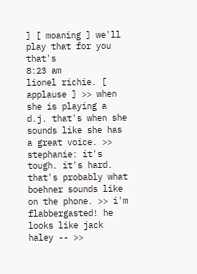] [ moaning ] we'll play that for you that's
8:23 am
lionel richie. [ applause ] >> when she is playing a d.j. that's when she sounds like she has a great voice. >> stephanie: it's tough. it's hard. that's probably what boehner sounds like on the phone. >> i'm flabbergasted! he looks like jack haley -- >>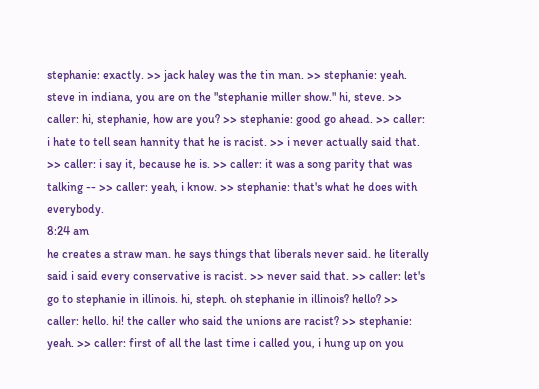stephanie: exactly. >> jack haley was the tin man. >> stephanie: yeah. steve in indiana, you are on the "stephanie miller show." hi, steve. >> caller: hi, stephanie, how are you? >> stephanie: good go ahead. >> caller: i hate to tell sean hannity that he is racist. >> i never actually said that. >> caller: i say it, because he is. >> caller: it was a song parity that was talking -- >> caller: yeah, i know. >> stephanie: that's what he does with everybody.
8:24 am
he creates a straw man. he says things that liberals never said. he literally said i said every conservative is racist. >> never said that. >> caller: let's go to stephanie in illinois. hi, steph. oh stephanie in illinois? hello? >> caller: hello. hi! the caller who said the unions are racist? >> stephanie: yeah. >> caller: first of all the last time i called you, i hung up on you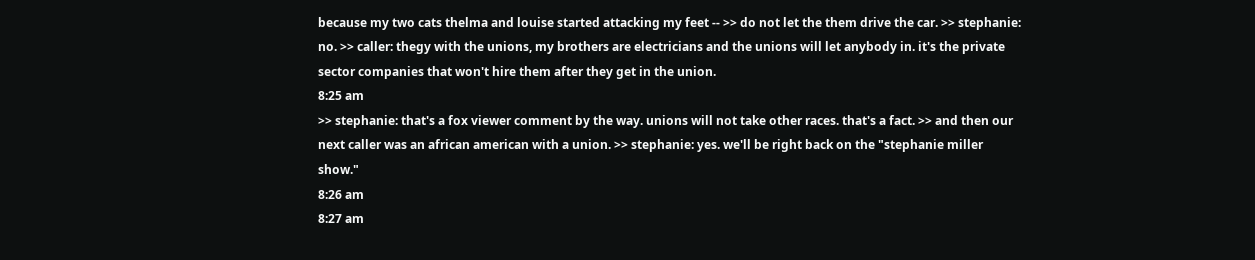because my two cats thelma and louise started attacking my feet -- >> do not let the them drive the car. >> stephanie: no. >> caller: thegy with the unions, my brothers are electricians and the unions will let anybody in. it's the private sector companies that won't hire them after they get in the union.
8:25 am
>> stephanie: that's a fox viewer comment by the way. unions will not take other races. that's a fact. >> and then our next caller was an african american with a union. >> stephanie: yes. we'll be right back on the "stephanie miller show."
8:26 am
8:27 am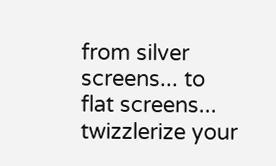from silver screens... to flat screens... twizzlerize your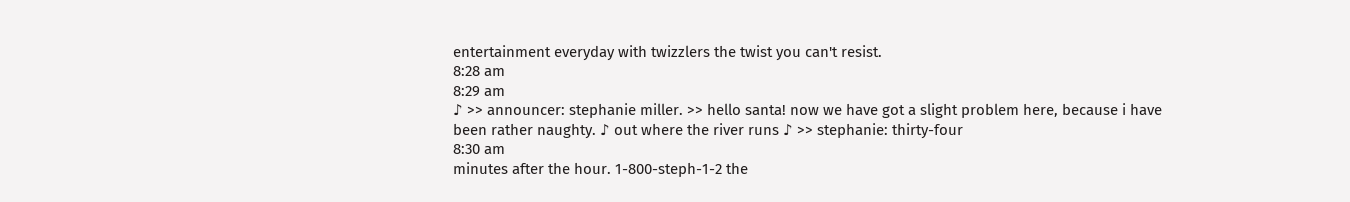entertainment everyday with twizzlers the twist you can't resist.
8:28 am
8:29 am
♪ >> announcer: stephanie miller. >> hello santa! now we have got a slight problem here, because i have been rather naughty. ♪ out where the river runs ♪ >> stephanie: thirty-four
8:30 am
minutes after the hour. 1-800-steph-1-2 the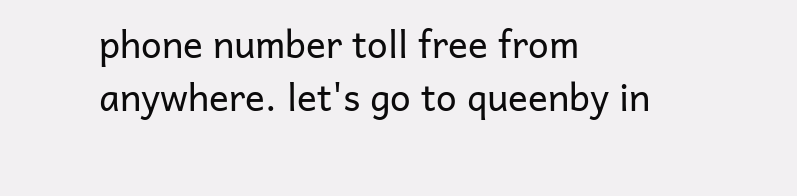phone number toll free from anywhere. let's go to queenby in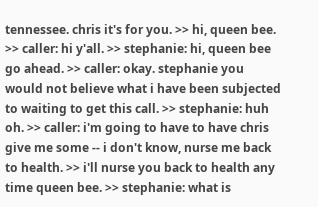tennessee. chris it's for you. >> hi, queen bee. >> caller: hi y'all. >> stephanie: hi, queen bee go ahead. >> caller: okay. stephanie you would not believe what i have been subjected to waiting to get this call. >> stephanie: huh oh. >> caller: i'm going to have to have chris give me some -- i don't know, nurse me back to health. >> i'll nurse you back to health any time queen bee. >> stephanie: what is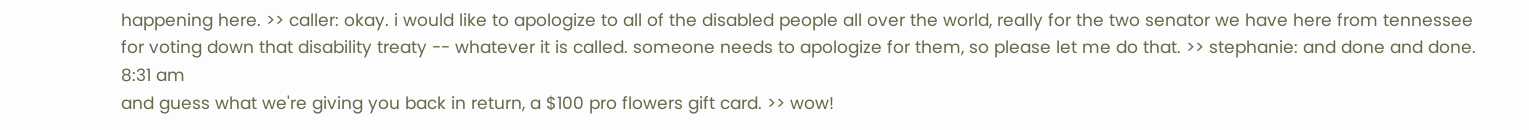happening here. >> caller: okay. i would like to apologize to all of the disabled people all over the world, really for the two senator we have here from tennessee for voting down that disability treaty -- whatever it is called. someone needs to apologize for them, so please let me do that. >> stephanie: and done and done.
8:31 am
and guess what we're giving you back in return, a $100 pro flowers gift card. >> wow!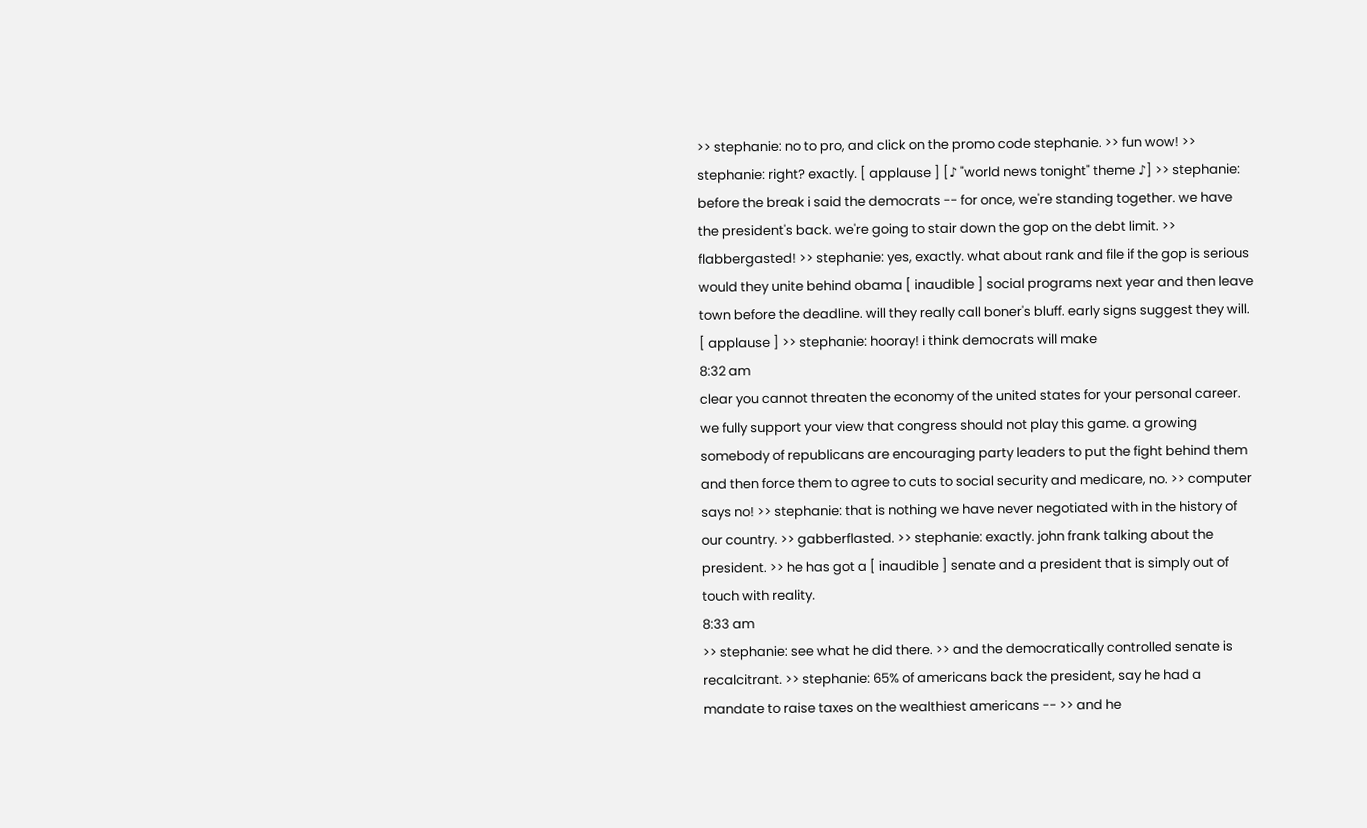>> stephanie: no to pro, and click on the promo code stephanie. >> fun wow! >> stephanie: right? exactly. [ applause ] [♪ "world news tonight" theme ♪] >> stephanie: before the break i said the democrats -- for once, we're standing together. we have the president's back. we're going to stair down the gop on the debt limit. >> flabbergasted! >> stephanie: yes, exactly. what about rank and file if the gop is serious would they unite behind obama [ inaudible ] social programs next year and then leave town before the deadline. will they really call boner's bluff. early signs suggest they will. [ applause ] >> stephanie: hooray! i think democrats will make
8:32 am
clear you cannot threaten the economy of the united states for your personal career. we fully support your view that congress should not play this game. a growing somebody of republicans are encouraging party leaders to put the fight behind them and then force them to agree to cuts to social security and medicare, no. >> computer says no! >> stephanie: that is nothing we have never negotiated with in the history of our country. >> gabberflasted. >> stephanie: exactly. john frank talking about the president. >> he has got a [ inaudible ] senate and a president that is simply out of touch with reality.
8:33 am
>> stephanie: see what he did there. >> and the democratically controlled senate is recalcitrant. >> stephanie: 65% of americans back the president, say he had a mandate to raise taxes on the wealthiest americans -- >> and he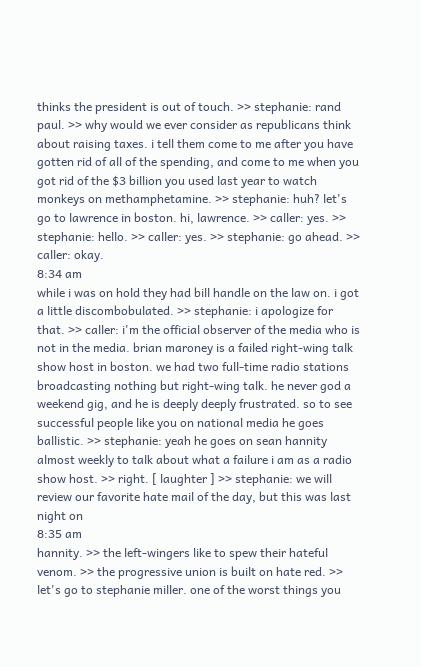thinks the president is out of touch. >> stephanie: rand paul. >> why would we ever consider as republicans think about raising taxes. i tell them come to me after you have gotten rid of all of the spending, and come to me when you got rid of the $3 billion you used last year to watch monkeys on methamphetamine. >> stephanie: huh? let's go to lawrence in boston. hi, lawrence. >> caller: yes. >> stephanie: hello. >> caller: yes. >> stephanie: go ahead. >> caller: okay.
8:34 am
while i was on hold they had bill handle on the law on. i got a little discombobulated. >> stephanie: i apologize for that. >> caller: i'm the official observer of the media who is not in the media. brian maroney is a failed right-wing talk show host in boston. we had two full-time radio stations broadcasting nothing but right-wing talk. he never god a weekend gig, and he is deeply deeply frustrated. so to see successful people like you on national media he goes ballistic. >> stephanie: yeah he goes on sean hannity almost weekly to talk about what a failure i am as a radio show host. >> right. [ laughter ] >> stephanie: we will review our favorite hate mail of the day, but this was last night on
8:35 am
hannity. >> the left-wingers like to spew their hateful venom. >> the progressive union is built on hate red. >> let's go to stephanie miller. one of the worst things you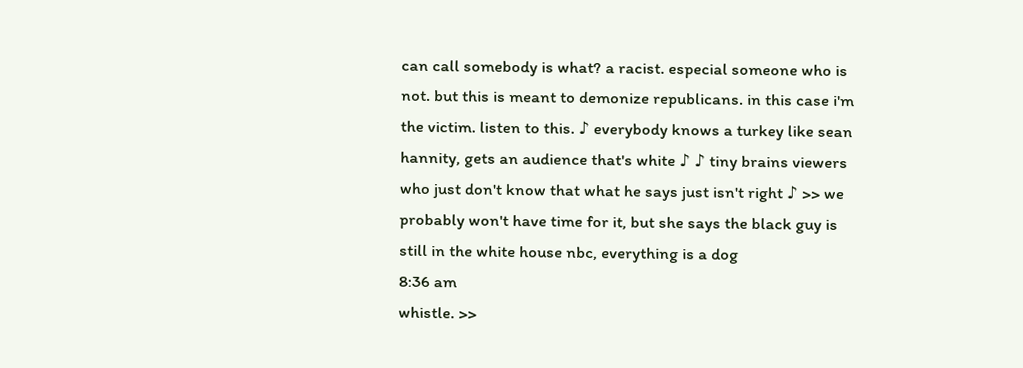can call somebody is what? a racist. especial someone who is not. but this is meant to demonize republicans. in this case i'm the victim. listen to this. ♪ everybody knows a turkey like sean hannity, gets an audience that's white ♪ ♪ tiny brains viewers who just don't know that what he says just isn't right ♪ >> we probably won't have time for it, but she says the black guy is still in the white house nbc, everything is a dog
8:36 am
whistle. >>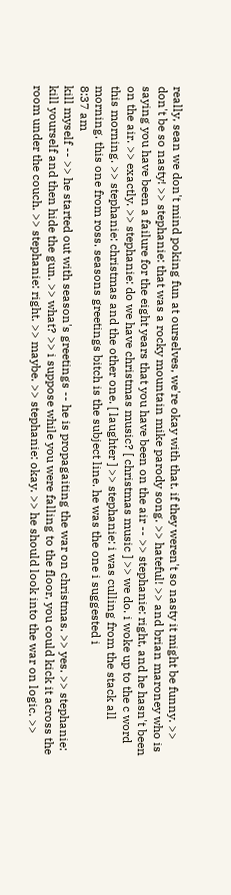really, sean we don't mind poking fun at ourselves, we're okay with that. if they weren't so nasty it might be funny. >> don't be so nasty! >> stephanie: that was a rocky mountain mike parody song. >> hateful! >> and brian maroney who is saying you have been a failure for the eight years that you have been on the air -- >> stephanie: right, and he hasn't been on the air. >> exactly. >> stephanie: do we have christmas music? [ christmas music ] >> we do. i woke up to the c word this morning. >> stephanie: christmas and the other one. [ laughter ] >> stephanie: i was culling from the stack all morning. this one from ross. seasons greetings bitch is the subject line. he was the one i suggested i
8:37 am
kill myself -- >> he started out with season's greetings -- he is propagaiting the war on christmas. >> yes. >> stephanie: kill yourself and then hide the gun. >> what? >> i suppose while you were falling to the floor, you could kick it across the room under the couch. >> stephanie: right. >> maybe. >> stephanie: okay. >> he should look into the war on logic. >>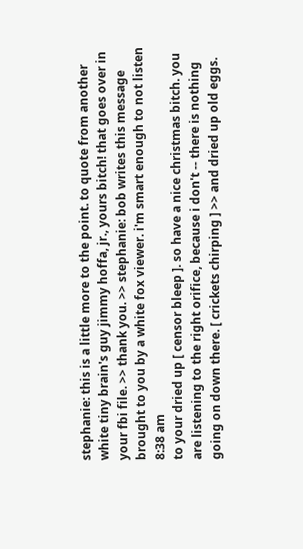stephanie: this is a little more to the point. to quote from another white tiny brain's guy jimmy hoffa, jr., yours bitch! that goes over in your fbi file. >> thank you. >> stephanie: bob writes this message brought to you by a white fox viewer. i'm smart enough to not listen
8:38 am
to your dried up [ censor bleep ]. so have a nice christmas bitch. you are listening to the right orifice, because i don't -- there is nothing going on down there. [ crickets chirping ] >> and dried up old eggs.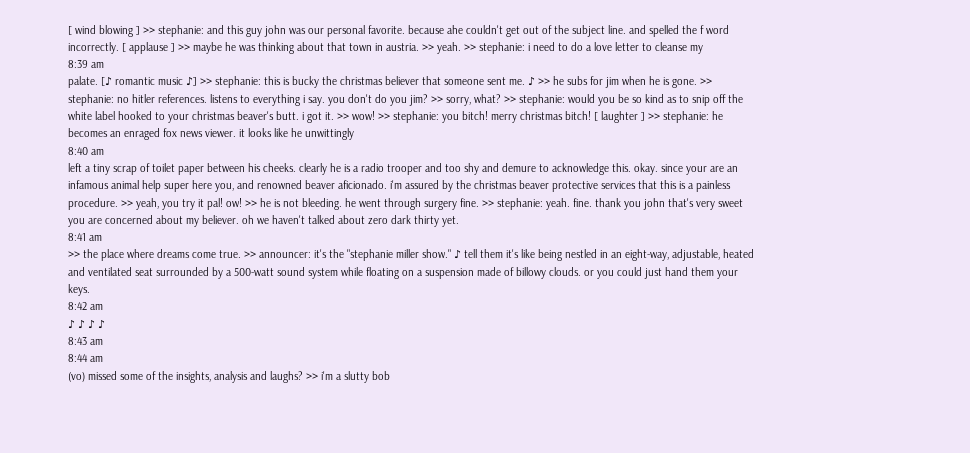[ wind blowing ] >> stephanie: and this guy john was our personal favorite. because ahe couldn't get out of the subject line. and spelled the f word incorrectly. [ applause ] >> maybe he was thinking about that town in austria. >> yeah. >> stephanie: i need to do a love letter to cleanse my
8:39 am
palate. [♪ romantic music ♪] >> stephanie: this is bucky the christmas believer that someone sent me. ♪ >> he subs for jim when he is gone. >> stephanie: no hitler references. listens to everything i say. you don't do you jim? >> sorry, what? >> stephanie: would you be so kind as to snip off the white label hooked to your christmas beaver's butt. i got it. >> wow! >> stephanie: you bitch! merry christmas bitch! [ laughter ] >> stephanie: he becomes an enraged fox news viewer. it looks like he unwittingly
8:40 am
left a tiny scrap of toilet paper between his cheeks. clearly he is a radio trooper and too shy and demure to acknowledge this. okay. since your are an infamous animal help super here you, and renowned beaver aficionado. i'm assured by the christmas beaver protective services that this is a painless procedure. >> yeah, you try it pal! ow! >> he is not bleeding. he went through surgery fine. >> stephanie: yeah. fine. thank you john that's very sweet you are concerned about my believer. oh we haven't talked about zero dark thirty yet.
8:41 am
>> the place where dreams come true. >> announcer: it's the "stephanie miller show." ♪ tell them it's like being nestled in an eight-way, adjustable, heated and ventilated seat surrounded by a 500-watt sound system while floating on a suspension made of billowy clouds. or you could just hand them your keys.
8:42 am
♪ ♪ ♪ ♪
8:43 am
8:44 am
(vo) missed some of the insights, analysis and laughs? >> i'm a slutty bob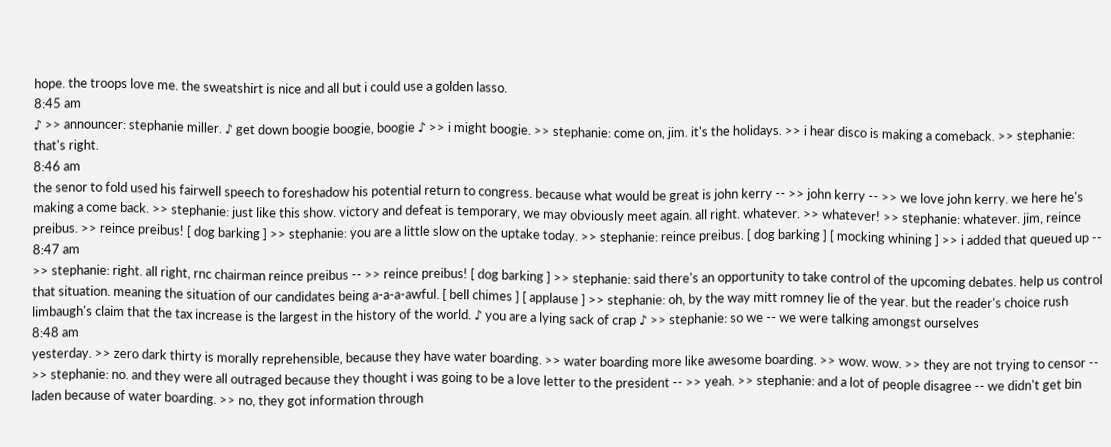hope. the troops love me. the sweatshirt is nice and all but i could use a golden lasso.
8:45 am
♪ >> announcer: stephanie miller. ♪ get down boogie boogie, boogie ♪ >> i might boogie. >> stephanie: come on, jim. it's the holidays. >> i hear disco is making a comeback. >> stephanie: that's right.
8:46 am
the senor to fold used his fairwell speech to foreshadow his potential return to congress. because what would be great is john kerry -- >> john kerry -- >> we love john kerry. we here he's making a come back. >> stephanie: just like this show. victory and defeat is temporary, we may obviously meet again. all right. whatever. >> whatever! >> stephanie: whatever. jim, reince preibus. >> reince preibus! [ dog barking ] >> stephanie: you are a little slow on the uptake today. >> stephanie: reince preibus. [ dog barking ] [ mocking whining ] >> i added that queued up --
8:47 am
>> stephanie: right. all right, rnc chairman reince preibus -- >> reince preibus! [ dog barking ] >> stephanie: said there's an opportunity to take control of the upcoming debates. help us control that situation. meaning the situation of our candidates being a-a-a-awful. [ bell chimes ] [ applause ] >> stephanie: oh, by the way mitt romney lie of the year. but the reader's choice rush limbaugh's claim that the tax increase is the largest in the history of the world. ♪ you are a lying sack of crap ♪ >> stephanie: so we -- we were talking amongst ourselves
8:48 am
yesterday. >> zero dark thirty is morally reprehensible, because they have water boarding. >> water boarding more like awesome boarding. >> wow. wow. >> they are not trying to censor -- >> stephanie: no. and they were all outraged because they thought i was going to be a love letter to the president -- >> yeah. >> stephanie: and a lot of people disagree -- we didn't get bin laden because of water boarding. >> no, they got information through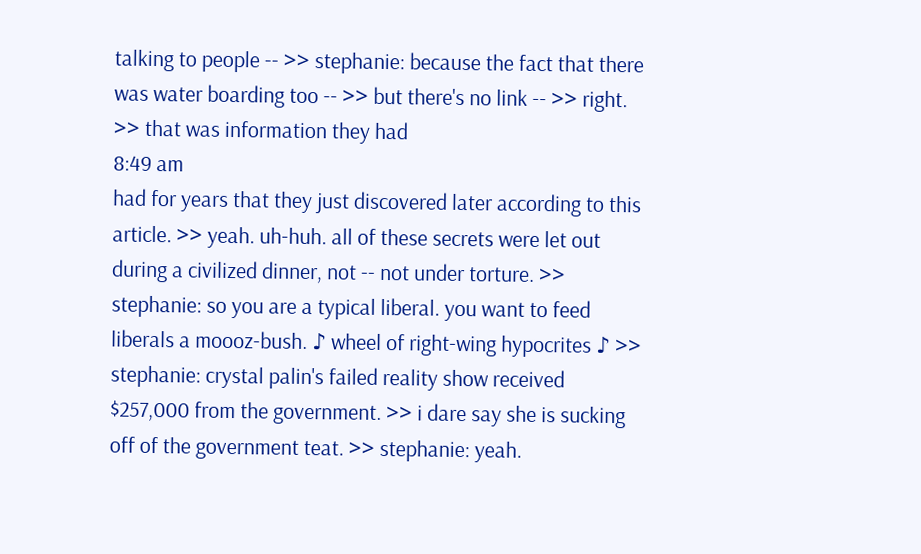talking to people -- >> stephanie: because the fact that there was water boarding too -- >> but there's no link -- >> right. >> that was information they had
8:49 am
had for years that they just discovered later according to this article. >> yeah. uh-huh. all of these secrets were let out during a civilized dinner, not -- not under torture. >> stephanie: so you are a typical liberal. you want to feed liberals a moooz-bush. ♪ wheel of right-wing hypocrites ♪ >> stephanie: crystal palin's failed reality show received $257,000 from the government. >> i dare say she is sucking off of the government teat. >> stephanie: yeah.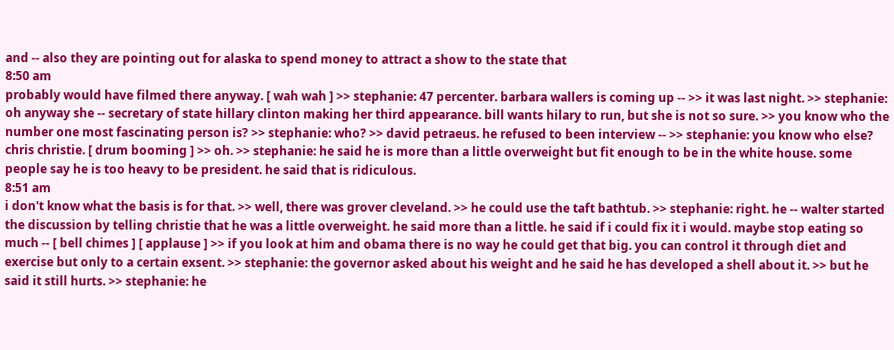and -- also they are pointing out for alaska to spend money to attract a show to the state that
8:50 am
probably would have filmed there anyway. [ wah wah ] >> stephanie: 47 percenter. barbara wallers is coming up -- >> it was last night. >> stephanie: oh anyway she -- secretary of state hillary clinton making her third appearance. bill wants hilary to run, but she is not so sure. >> you know who the number one most fascinating person is? >> stephanie: who? >> david petraeus. he refused to been interview -- >> stephanie: you know who else? chris christie. [ drum booming ] >> oh. >> stephanie: he said he is more than a little overweight but fit enough to be in the white house. some people say he is too heavy to be president. he said that is ridiculous.
8:51 am
i don't know what the basis is for that. >> well, there was grover cleveland. >> he could use the taft bathtub. >> stephanie: right. he -- walter started the discussion by telling christie that he was a little overweight. he said more than a little. he said if i could fix it i would. maybe stop eating so much -- [ bell chimes ] [ applause ] >> if you look at him and obama there is no way he could get that big. you can control it through diet and exercise but only to a certain exsent. >> stephanie: the governor asked about his weight and he said he has developed a shell about it. >> but he said it still hurts. >> stephanie: he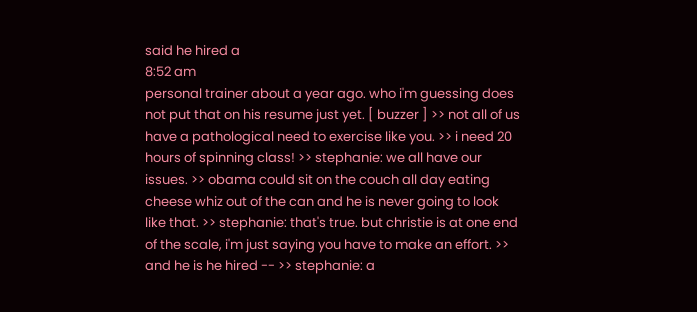said he hired a
8:52 am
personal trainer about a year ago. who i'm guessing does not put that on his resume just yet. [ buzzer ] >> not all of us have a pathological need to exercise like you. >> i need 20 hours of spinning class! >> stephanie: we all have our issues. >> obama could sit on the couch all day eating cheese whiz out of the can and he is never going to look like that. >> stephanie: that's true. but christie is at one end of the scale, i'm just saying you have to make an effort. >> and he is he hired -- >> stephanie: a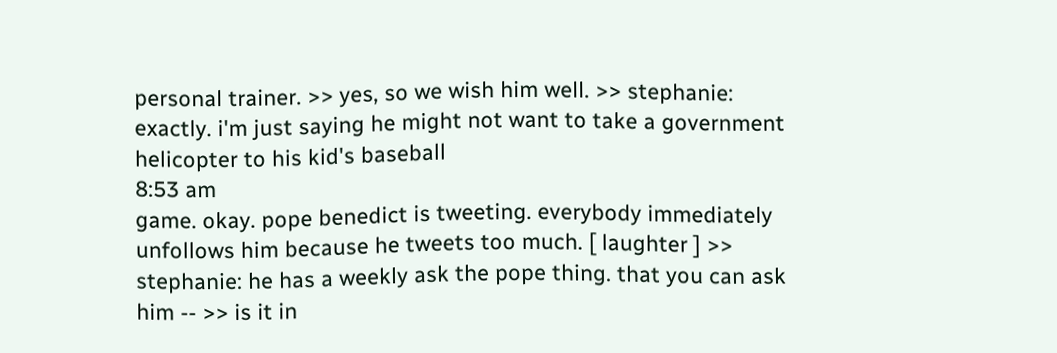personal trainer. >> yes, so we wish him well. >> stephanie: exactly. i'm just saying he might not want to take a government helicopter to his kid's baseball
8:53 am
game. okay. pope benedict is tweeting. everybody immediately unfollows him because he tweets too much. [ laughter ] >> stephanie: he has a weekly ask the pope thing. that you can ask him -- >> is it in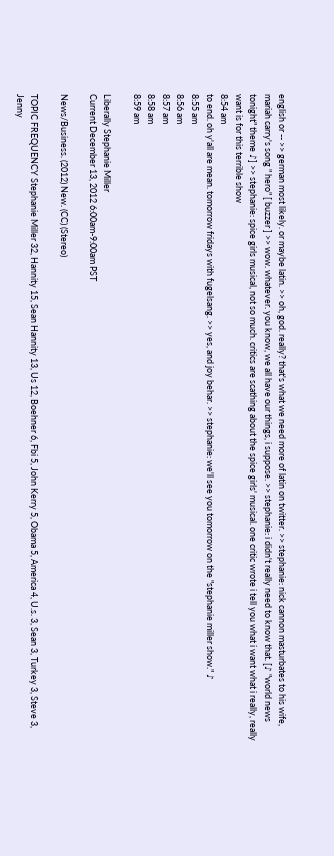english or -- >> german most likely. or maybe latin. >> oh, god. really? that's what we need more of latin on twitter. >> stephanie: nick cannon masturbates to his wife, mariah carry's song " hero" [ buzzer ] >> wow. whatever. you know, we all have our things, i suppose. >> stephanie: i didn't really need to know that. [♪ "world news tonight" theme ♪] >> stephanie: spice girls musical, not so much. critics are scathing about the spice girls' musical. one critic wrote i tell you what i want what i really, really want is for this terrible show
8:54 am
to end. oh y'all are mean. tomorrow fridays with fugelsang. >> yes, and joy behar. >> stephanie: we'll see you tomorrow on the "stephanie miller show." ♪
8:55 am
8:56 am
8:57 am
8:58 am
8:59 am

Liberally Stephanie Miller
Current December 13, 2012 6:00am-9:00am PST

News/Business. (2012) New. (CC) (Stereo)

TOPIC FREQUENCY Stephanie Miller 32, Hannity 15, Sean Hannity 13, Us 12, Boehner 6, Fbi 5, John Kerry 5, Obama 5, America 4, U.s. 3, Sean 3, Turkey 3, Steve 3, Jenny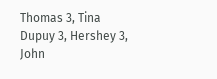Thomas 3, Tina Dupuy 3, Hershey 3, John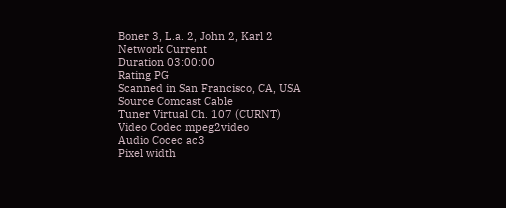Boner 3, L.a. 2, John 2, Karl 2
Network Current
Duration 03:00:00
Rating PG
Scanned in San Francisco, CA, USA
Source Comcast Cable
Tuner Virtual Ch. 107 (CURNT)
Video Codec mpeg2video
Audio Cocec ac3
Pixel width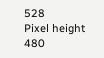528
Pixel height 480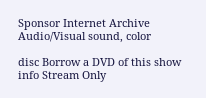Sponsor Internet Archive
Audio/Visual sound, color

disc Borrow a DVD of this show
info Stream Only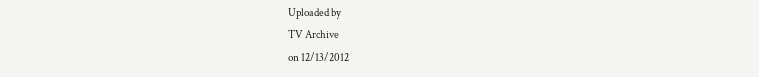Uploaded by
TV Archive
on 12/13/2012